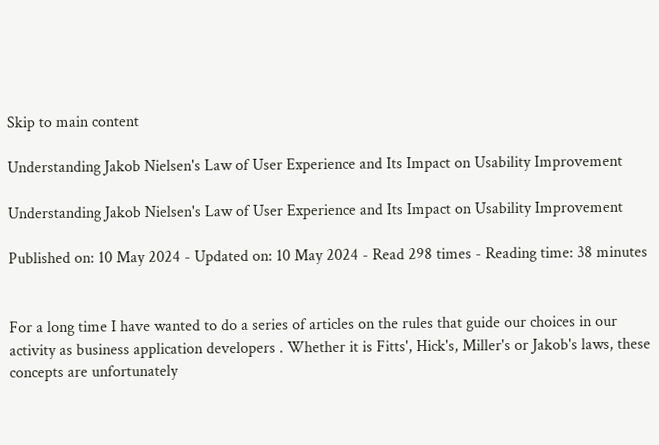Skip to main content

Understanding Jakob Nielsen's Law of User Experience and Its Impact on Usability Improvement

Understanding Jakob Nielsen's Law of User Experience and Its Impact on Usability Improvement

Published on: 10 May 2024 - Updated on: 10 May 2024 - Read 298 times - Reading time: 38 minutes


For a long time I have wanted to do a series of articles on the rules that guide our choices in our activity as business application developers . Whether it is Fitts', Hick's, Miller's or Jakob's laws, these concepts are unfortunately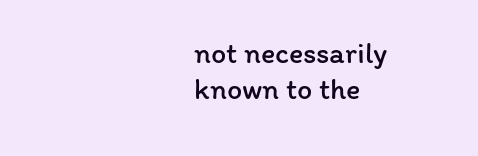not necessarily known to the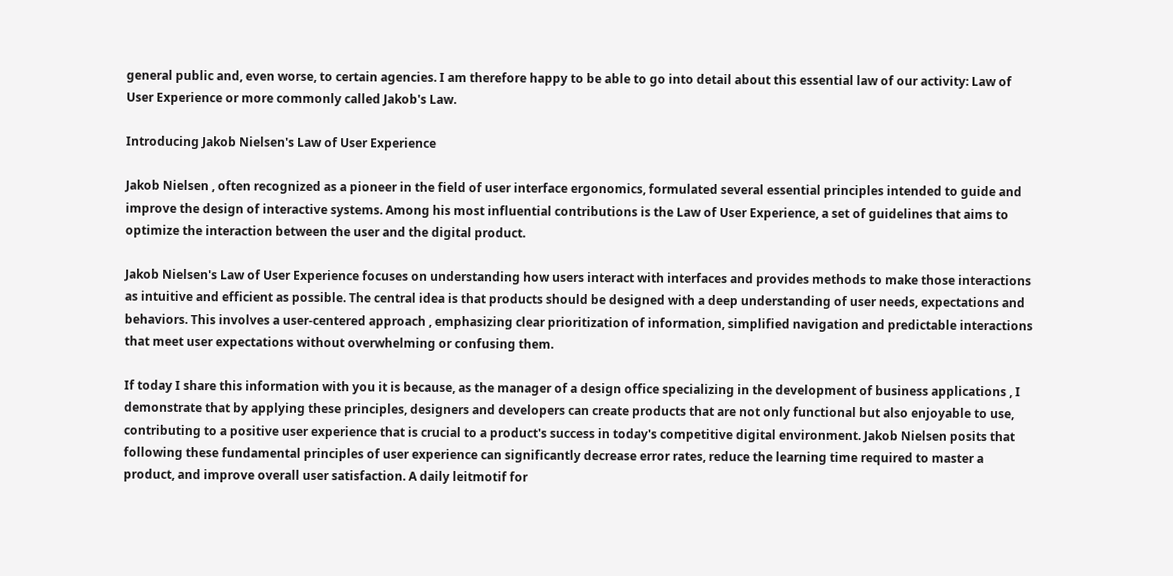general public and, even worse, to certain agencies. I am therefore happy to be able to go into detail about this essential law of our activity: Law of User Experience or more commonly called Jakob's Law.

Introducing Jakob Nielsen's Law of User Experience

Jakob Nielsen , often recognized as a pioneer in the field of user interface ergonomics, formulated several essential principles intended to guide and improve the design of interactive systems. Among his most influential contributions is the Law of User Experience, a set of guidelines that aims to optimize the interaction between the user and the digital product.

Jakob Nielsen's Law of User Experience focuses on understanding how users interact with interfaces and provides methods to make those interactions as intuitive and efficient as possible. The central idea is that products should be designed with a deep understanding of user needs, expectations and behaviors. This involves a user-centered approach , emphasizing clear prioritization of information, simplified navigation and predictable interactions that meet user expectations without overwhelming or confusing them.

If today I share this information with you it is because, as the manager of a design office specializing in the development of business applications , I demonstrate that by applying these principles, designers and developers can create products that are not only functional but also enjoyable to use, contributing to a positive user experience that is crucial to a product's success in today's competitive digital environment. Jakob Nielsen posits that following these fundamental principles of user experience can significantly decrease error rates, reduce the learning time required to master a product, and improve overall user satisfaction. A daily leitmotif for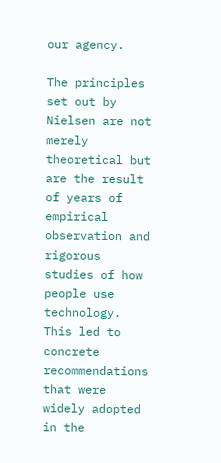our agency.

The principles set out by Nielsen are not merely theoretical but are the result of years of empirical observation and rigorous studies of how people use technology. This led to concrete recommendations that were widely adopted in the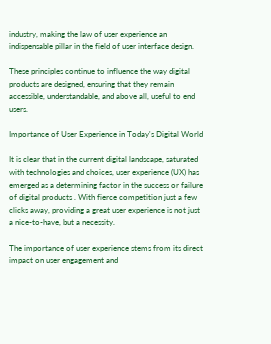industry, making the law of user experience an indispensable pillar in the field of user interface design.

These principles continue to influence the way digital products are designed, ensuring that they remain accessible, understandable, and above all, useful to end users.

Importance of User Experience in Today's Digital World

It is clear that in the current digital landscape, saturated with technologies and choices, user experience (UX) has emerged as a determining factor in the success or failure of digital products . With fierce competition just a few clicks away, providing a great user experience is not just a nice-to-have, but a necessity.

The importance of user experience stems from its direct impact on user engagement and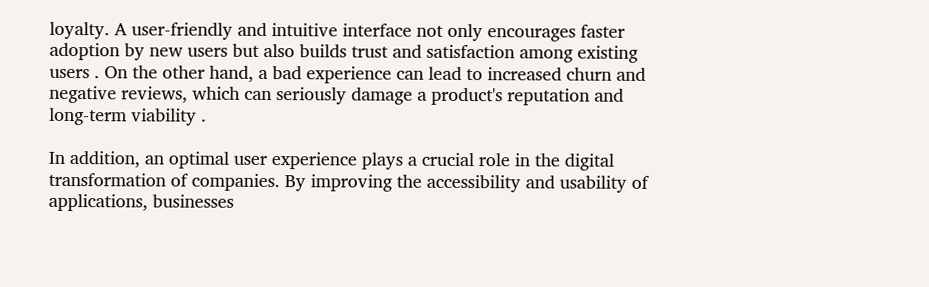loyalty. A user-friendly and intuitive interface not only encourages faster adoption by new users but also builds trust and satisfaction among existing users . On the other hand, a bad experience can lead to increased churn and negative reviews, which can seriously damage a product's reputation and long-term viability .

In addition, an optimal user experience plays a crucial role in the digital transformation of companies. By improving the accessibility and usability of applications, businesses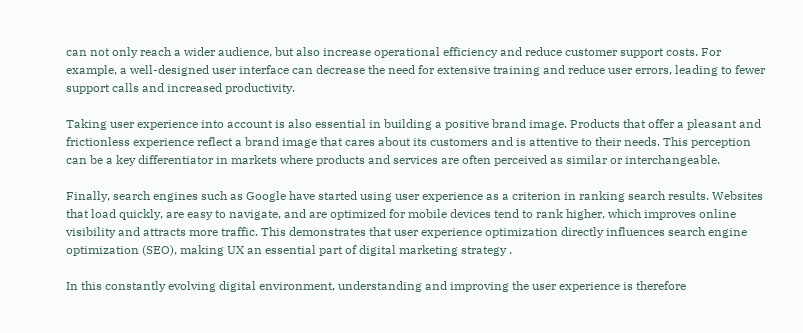can not only reach a wider audience, but also increase operational efficiency and reduce customer support costs. For example, a well-designed user interface can decrease the need for extensive training and reduce user errors, leading to fewer support calls and increased productivity.

Taking user experience into account is also essential in building a positive brand image. Products that offer a pleasant and frictionless experience reflect a brand image that cares about its customers and is attentive to their needs. This perception can be a key differentiator in markets where products and services are often perceived as similar or interchangeable.

Finally, search engines such as Google have started using user experience as a criterion in ranking search results. Websites that load quickly, are easy to navigate, and are optimized for mobile devices tend to rank higher, which improves online visibility and attracts more traffic. This demonstrates that user experience optimization directly influences search engine optimization (SEO), making UX an essential part of digital marketing strategy .

In this constantly evolving digital environment, understanding and improving the user experience is therefore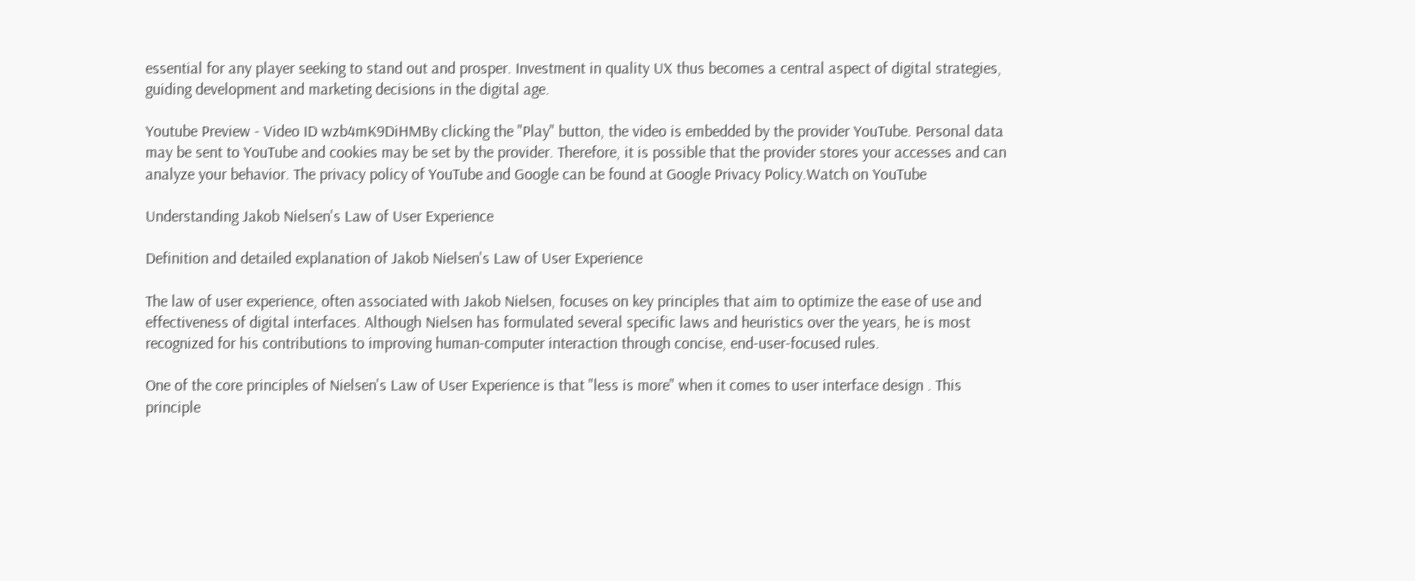essential for any player seeking to stand out and prosper. Investment in quality UX thus becomes a central aspect of digital strategies, guiding development and marketing decisions in the digital age.

Youtube Preview - Video ID wzb4mK9DiHMBy clicking the "Play" button, the video is embedded by the provider YouTube. Personal data may be sent to YouTube and cookies may be set by the provider. Therefore, it is possible that the provider stores your accesses and can analyze your behavior. The privacy policy of YouTube and Google can be found at Google Privacy Policy.Watch on YouTube

Understanding Jakob Nielsen's Law of User Experience

Definition and detailed explanation of Jakob Nielsen's Law of User Experience

The law of user experience, often associated with Jakob Nielsen, focuses on key principles that aim to optimize the ease of use and effectiveness of digital interfaces. Although Nielsen has formulated several specific laws and heuristics over the years, he is most recognized for his contributions to improving human-computer interaction through concise, end-user-focused rules.

One of the core principles of Nielsen's Law of User Experience is that "less is more" when it comes to user interface design . This principle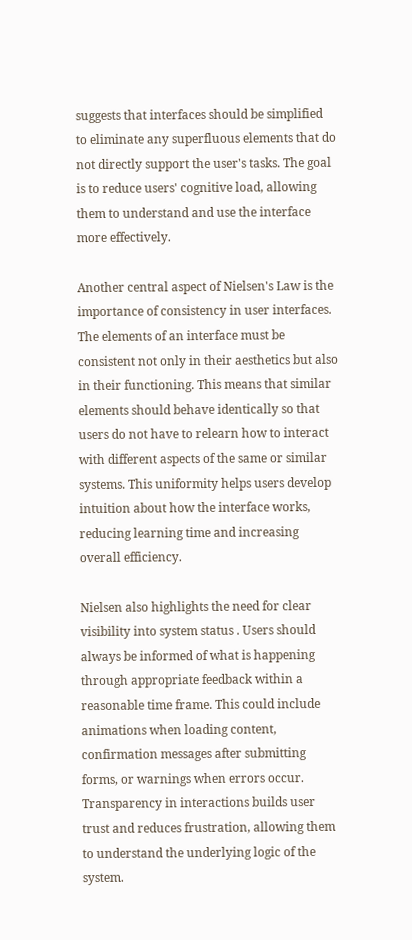suggests that interfaces should be simplified to eliminate any superfluous elements that do not directly support the user's tasks. The goal is to reduce users' cognitive load, allowing them to understand and use the interface more effectively.

Another central aspect of Nielsen's Law is the importance of consistency in user interfaces. The elements of an interface must be consistent not only in their aesthetics but also in their functioning. This means that similar elements should behave identically so that users do not have to relearn how to interact with different aspects of the same or similar systems. This uniformity helps users develop intuition about how the interface works, reducing learning time and increasing overall efficiency.

Nielsen also highlights the need for clear visibility into system status . Users should always be informed of what is happening through appropriate feedback within a reasonable time frame. This could include animations when loading content, confirmation messages after submitting forms, or warnings when errors occur. Transparency in interactions builds user trust and reduces frustration, allowing them to understand the underlying logic of the system.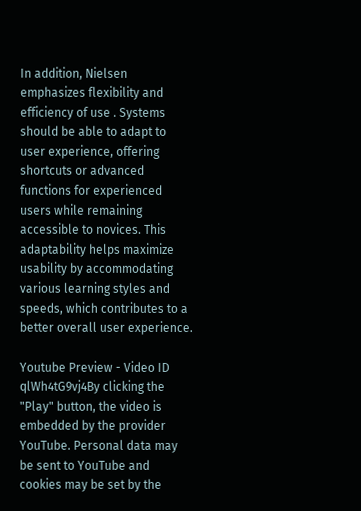In addition, Nielsen emphasizes flexibility and efficiency of use . Systems should be able to adapt to user experience, offering shortcuts or advanced functions for experienced users while remaining accessible to novices. This adaptability helps maximize usability by accommodating various learning styles and speeds, which contributes to a better overall user experience.

Youtube Preview - Video ID qlWh4tG9vj4By clicking the "Play" button, the video is embedded by the provider YouTube. Personal data may be sent to YouTube and cookies may be set by the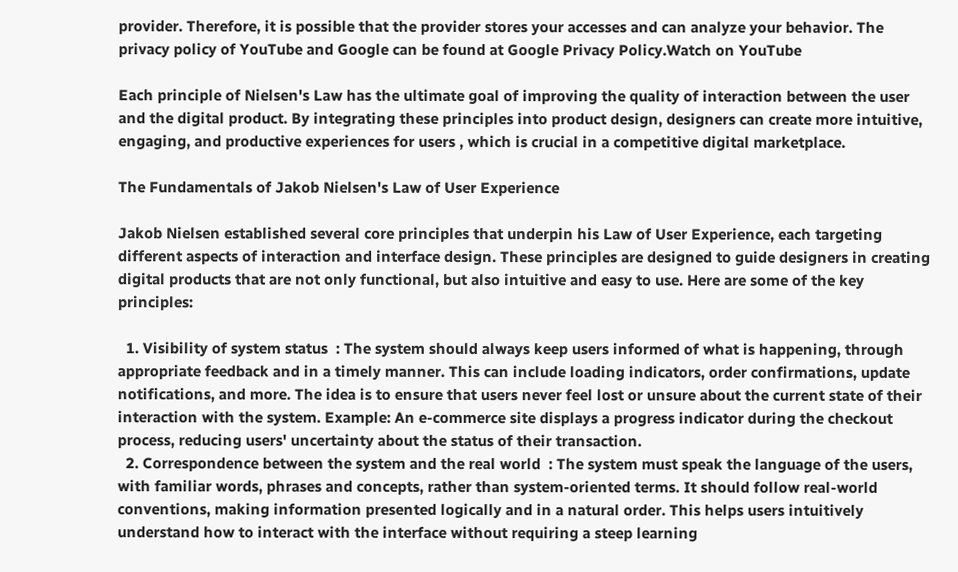provider. Therefore, it is possible that the provider stores your accesses and can analyze your behavior. The privacy policy of YouTube and Google can be found at Google Privacy Policy.Watch on YouTube

Each principle of Nielsen's Law has the ultimate goal of improving the quality of interaction between the user and the digital product. By integrating these principles into product design, designers can create more intuitive, engaging, and productive experiences for users , which is crucial in a competitive digital marketplace.

The Fundamentals of Jakob Nielsen's Law of User Experience

Jakob Nielsen established several core principles that underpin his Law of User Experience, each targeting different aspects of interaction and interface design. These principles are designed to guide designers in creating digital products that are not only functional, but also intuitive and easy to use. Here are some of the key principles:

  1. Visibility of system status  : The system should always keep users informed of what is happening, through appropriate feedback and in a timely manner. This can include loading indicators, order confirmations, update notifications, and more. The idea is to ensure that users never feel lost or unsure about the current state of their interaction with the system. Example: An e-commerce site displays a progress indicator during the checkout process, reducing users' uncertainty about the status of their transaction.
  2. Correspondence between the system and the real world  : The system must speak the language of the users, with familiar words, phrases and concepts, rather than system-oriented terms. It should follow real-world conventions, making information presented logically and in a natural order. This helps users intuitively understand how to interact with the interface without requiring a steep learning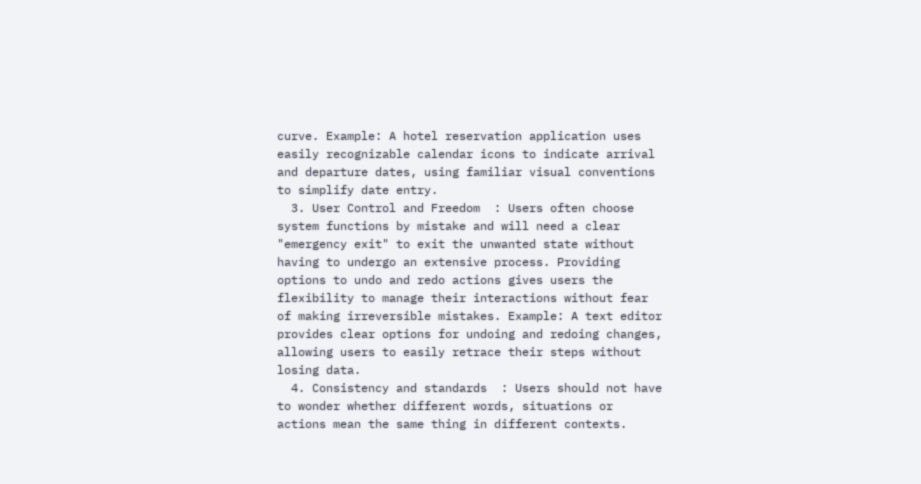curve. Example: A hotel reservation application uses easily recognizable calendar icons to indicate arrival and departure dates, using familiar visual conventions to simplify date entry.
  3. User Control and Freedom  : Users often choose system functions by mistake and will need a clear "emergency exit" to exit the unwanted state without having to undergo an extensive process. Providing options to undo and redo actions gives users the flexibility to manage their interactions without fear of making irreversible mistakes. Example: A text editor provides clear options for undoing and redoing changes, allowing users to easily retrace their steps without losing data.
  4. Consistency and standards  : Users should not have to wonder whether different words, situations or actions mean the same thing in different contexts.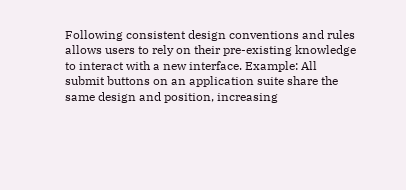Following consistent design conventions and rules allows users to rely on their pre-existing knowledge to interact with a new interface. Example: All submit buttons on an application suite share the same design and position, increasing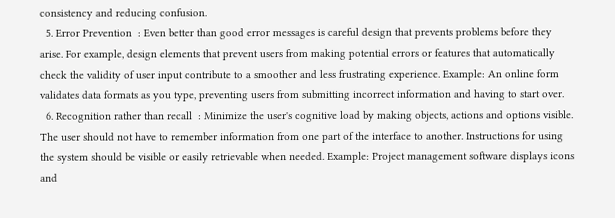consistency and reducing confusion.
  5. Error Prevention  : Even better than good error messages is careful design that prevents problems before they arise. For example, design elements that prevent users from making potential errors or features that automatically check the validity of user input contribute to a smoother and less frustrating experience. Example: An online form validates data formats as you type, preventing users from submitting incorrect information and having to start over.
  6. Recognition rather than recall  : Minimize the user's cognitive load by making objects, actions and options visible. The user should not have to remember information from one part of the interface to another. Instructions for using the system should be visible or easily retrievable when needed. Example: Project management software displays icons and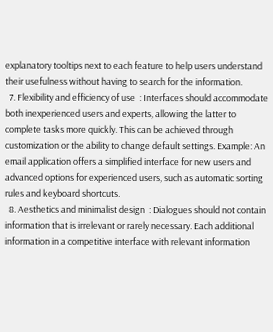explanatory tooltips next to each feature to help users understand their usefulness without having to search for the information.
  7. Flexibility and efficiency of use  : Interfaces should accommodate both inexperienced users and experts, allowing the latter to complete tasks more quickly. This can be achieved through customization or the ability to change default settings. Example: An email application offers a simplified interface for new users and advanced options for experienced users, such as automatic sorting rules and keyboard shortcuts.
  8. Aesthetics and minimalist design  : Dialogues should not contain information that is irrelevant or rarely necessary. Each additional information in a competitive interface with relevant information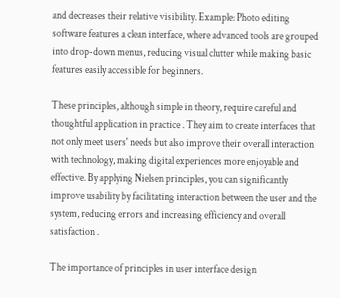and decreases their relative visibility. Example: Photo editing software features a clean interface, where advanced tools are grouped into drop-down menus, reducing visual clutter while making basic features easily accessible for beginners.

These principles, although simple in theory, require careful and thoughtful application in practice . They aim to create interfaces that not only meet users' needs but also improve their overall interaction with technology, making digital experiences more enjoyable and effective. By applying Nielsen principles, you can significantly improve usability by facilitating interaction between the user and the system, reducing errors and increasing efficiency and overall satisfaction .

The importance of principles in user interface design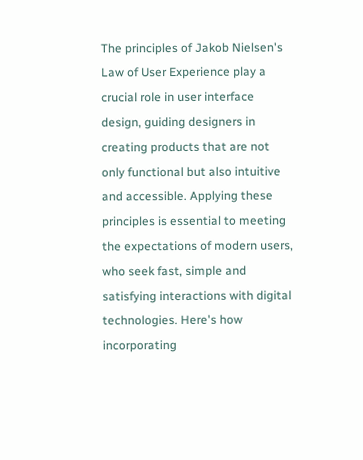The principles of Jakob Nielsen's Law of User Experience play a crucial role in user interface design, guiding designers in creating products that are not only functional but also intuitive and accessible. Applying these principles is essential to meeting the expectations of modern users, who seek fast, simple and satisfying interactions with digital technologies. Here's how incorporating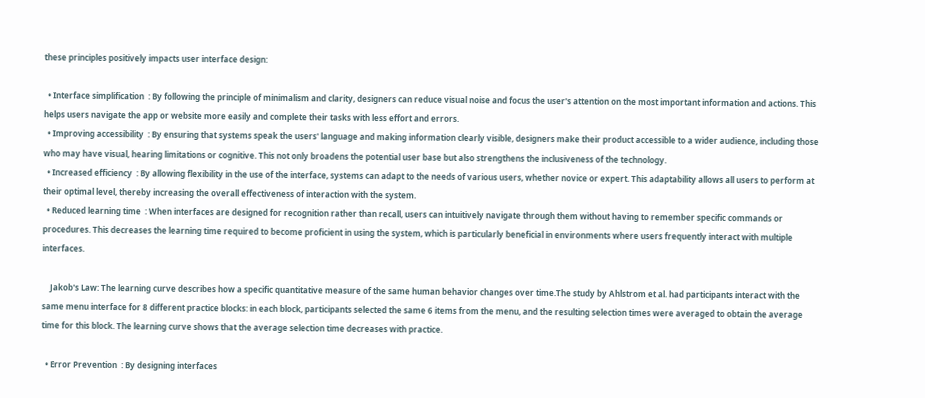these principles positively impacts user interface design:

  • Interface simplification  : By following the principle of minimalism and clarity, designers can reduce visual noise and focus the user's attention on the most important information and actions. This helps users navigate the app or website more easily and complete their tasks with less effort and errors.
  • Improving accessibility  : By ensuring that systems speak the users' language and making information clearly visible, designers make their product accessible to a wider audience, including those who may have visual, hearing limitations or cognitive. This not only broadens the potential user base but also strengthens the inclusiveness of the technology.
  • Increased efficiency  : By allowing flexibility in the use of the interface, systems can adapt to the needs of various users, whether novice or expert. This adaptability allows all users to perform at their optimal level, thereby increasing the overall effectiveness of interaction with the system.
  • Reduced learning time  : When interfaces are designed for recognition rather than recall, users can intuitively navigate through them without having to remember specific commands or procedures. This decreases the learning time required to become proficient in using the system, which is particularly beneficial in environments where users frequently interact with multiple interfaces.

    Jakob's Law: The learning curve describes how a specific quantitative measure of the same human behavior changes over time.The study by Ahlstrom et al. had participants interact with the same menu interface for 8 different practice blocks: in each block, participants selected the same 6 items from the menu, and the resulting selection times were averaged to obtain the average time for this block. The learning curve shows that the average selection time decreases with practice.

  • Error Prevention  : By designing interfaces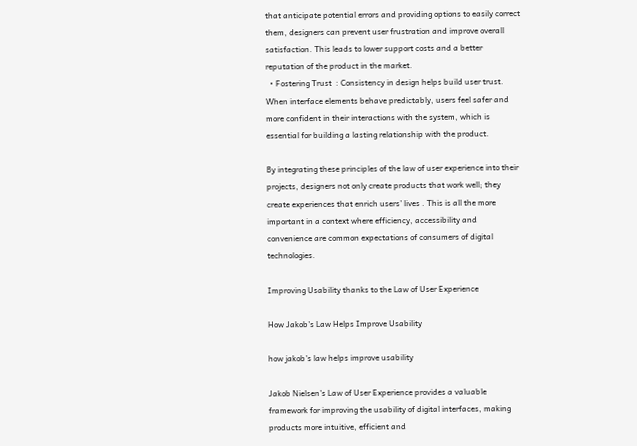that anticipate potential errors and providing options to easily correct them, designers can prevent user frustration and improve overall satisfaction. This leads to lower support costs and a better reputation of the product in the market.
  • Fostering Trust  : Consistency in design helps build user trust. When interface elements behave predictably, users feel safer and more confident in their interactions with the system, which is essential for building a lasting relationship with the product.

By integrating these principles of the law of user experience into their projects, designers not only create products that work well; they create experiences that enrich users’ lives . This is all the more important in a context where efficiency, accessibility and convenience are common expectations of consumers of digital technologies.

Improving Usability thanks to the Law of User Experience

How Jakob's Law Helps Improve Usability

how jakob's law helps improve usability

Jakob Nielsen's Law of User Experience provides a valuable framework for improving the usability of digital interfaces, making products more intuitive, efficient and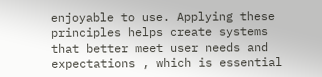enjoyable to use. Applying these principles helps create systems that better meet user needs and expectations , which is essential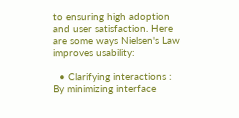to ensuring high adoption and user satisfaction. Here are some ways Nielsen's Law improves usability:

  • Clarifying interactions : By minimizing interface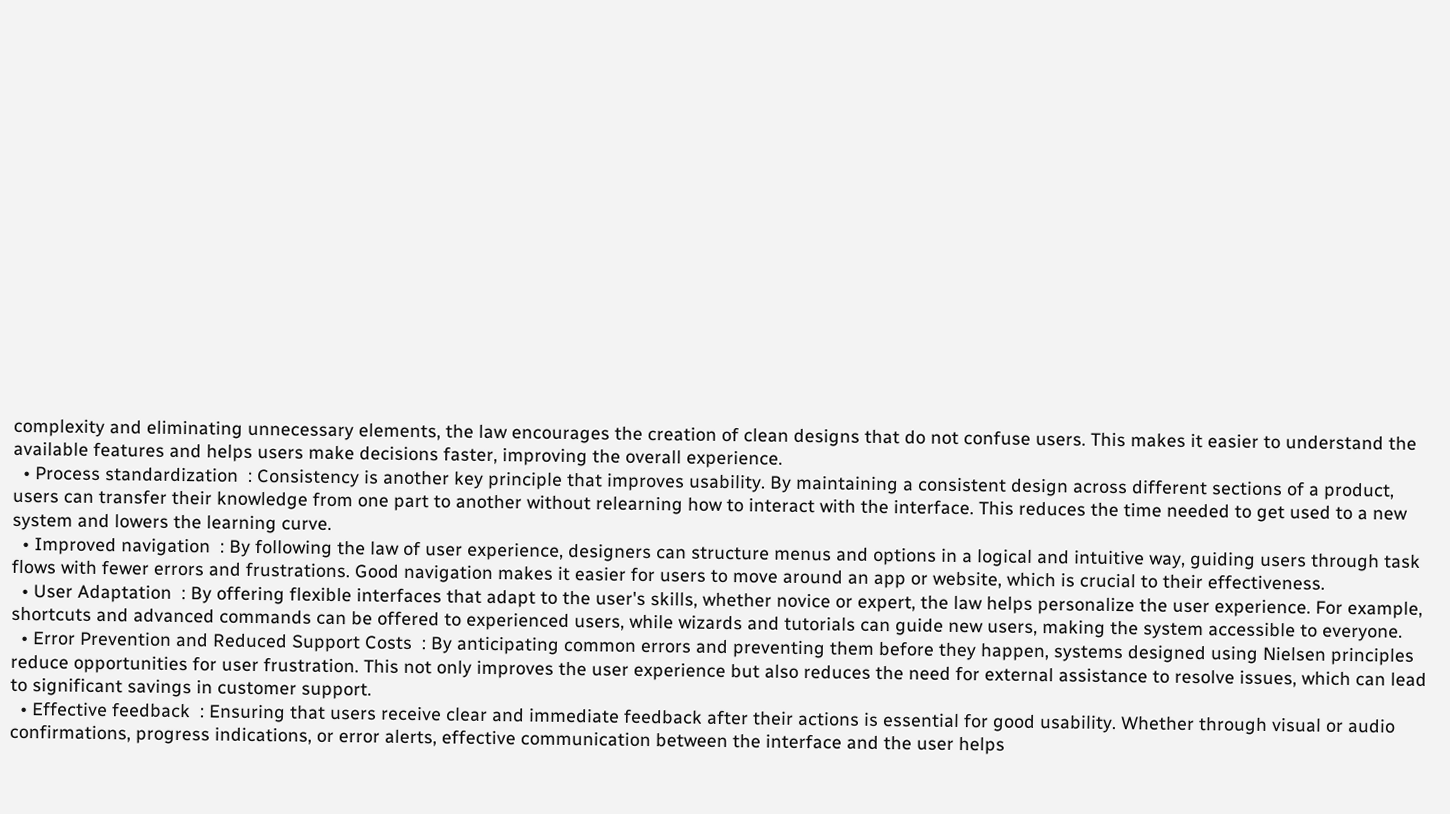complexity and eliminating unnecessary elements, the law encourages the creation of clean designs that do not confuse users. This makes it easier to understand the available features and helps users make decisions faster, improving the overall experience.
  • Process standardization  : Consistency is another key principle that improves usability. By maintaining a consistent design across different sections of a product, users can transfer their knowledge from one part to another without relearning how to interact with the interface. This reduces the time needed to get used to a new system and lowers the learning curve.
  • Improved navigation  : By following the law of user experience, designers can structure menus and options in a logical and intuitive way, guiding users through task flows with fewer errors and frustrations. Good navigation makes it easier for users to move around an app or website, which is crucial to their effectiveness.
  • User Adaptation  : By offering flexible interfaces that adapt to the user's skills, whether novice or expert, the law helps personalize the user experience. For example, shortcuts and advanced commands can be offered to experienced users, while wizards and tutorials can guide new users, making the system accessible to everyone.
  • Error Prevention and Reduced Support Costs  : By anticipating common errors and preventing them before they happen, systems designed using Nielsen principles reduce opportunities for user frustration. This not only improves the user experience but also reduces the need for external assistance to resolve issues, which can lead to significant savings in customer support.
  • Effective feedback  : Ensuring that users receive clear and immediate feedback after their actions is essential for good usability. Whether through visual or audio confirmations, progress indications, or error alerts, effective communication between the interface and the user helps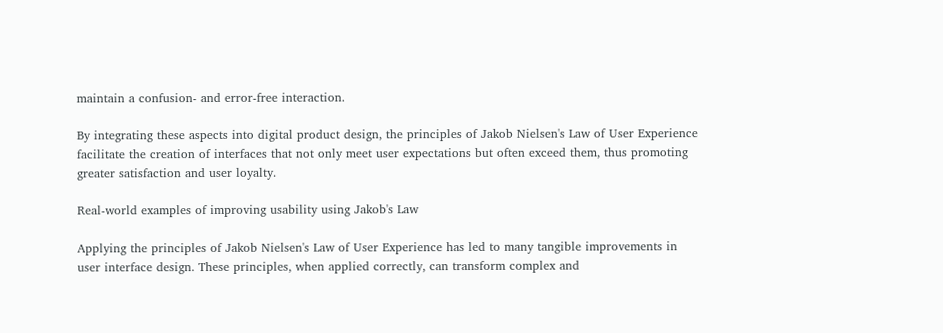maintain a confusion- and error-free interaction.

By integrating these aspects into digital product design, the principles of Jakob Nielsen's Law of User Experience facilitate the creation of interfaces that not only meet user expectations but often exceed them, thus promoting greater satisfaction and user loyalty.

Real-world examples of improving usability using Jakob's Law

Applying the principles of Jakob Nielsen's Law of User Experience has led to many tangible improvements in user interface design. These principles, when applied correctly, can transform complex and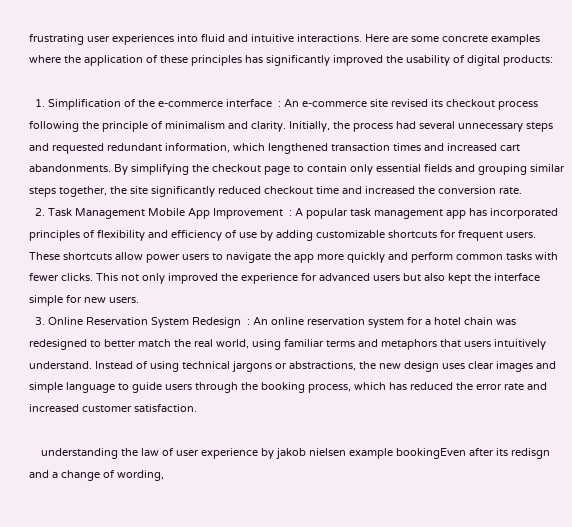frustrating user experiences into fluid and intuitive interactions. Here are some concrete examples where the application of these principles has significantly improved the usability of digital products:

  1. Simplification of the e-commerce interface  : An e-commerce site revised its checkout process following the principle of minimalism and clarity. Initially, the process had several unnecessary steps and requested redundant information, which lengthened transaction times and increased cart abandonments. By simplifying the checkout page to contain only essential fields and grouping similar steps together, the site significantly reduced checkout time and increased the conversion rate.
  2. Task Management Mobile App Improvement  : A popular task management app has incorporated principles of flexibility and efficiency of use by adding customizable shortcuts for frequent users. These shortcuts allow power users to navigate the app more quickly and perform common tasks with fewer clicks. This not only improved the experience for advanced users but also kept the interface simple for new users.
  3. Online Reservation System Redesign  : An online reservation system for a hotel chain was redesigned to better match the real world, using familiar terms and metaphors that users intuitively understand. Instead of using technical jargons or abstractions, the new design uses clear images and simple language to guide users through the booking process, which has reduced the error rate and increased customer satisfaction.

    understanding the law of user experience by jakob nielsen example bookingEven after its redisgn and a change of wording,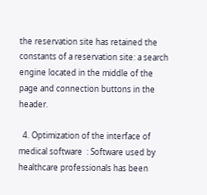the reservation site has retained the constants of a reservation site: a search engine located in the middle of the page and connection buttons in the header.

  4. Optimization of the interface of medical software  : Software used by healthcare professionals has been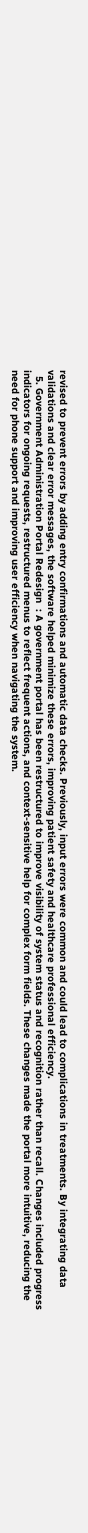revised to prevent errors by adding entry confirmations and automatic data checks. Previously, input errors were common and could lead to complications in treatments. By integrating data validations and clear error messages, the software helped minimize these errors, improving patient safety and healthcare professional efficiency.
  5. Government Administration Portal Redesign  : A government portal has been restructured to improve visibility of system status and recognition rather than recall. Changes included progress indicators for ongoing requests, restructured menus to reflect frequent actions, and context-sensitive help for complex form fields. These changes made the portal more intuitive, reducing the need for phone support and improving user efficiency when navigating the system.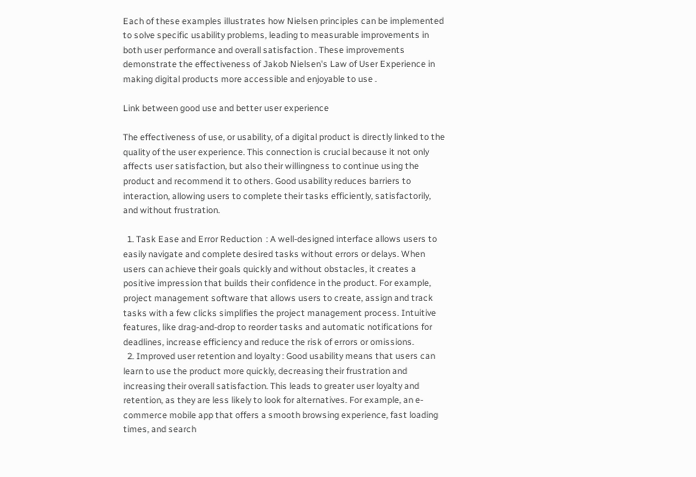Each of these examples illustrates how Nielsen principles can be implemented to solve specific usability problems, leading to measurable improvements in both user performance and overall satisfaction . These improvements demonstrate the effectiveness of Jakob Nielsen's Law of User Experience in making digital products more accessible and enjoyable to use .

Link between good use and better user experience

The effectiveness of use, or usability, of a digital product is directly linked to the quality of the user experience. This connection is crucial because it not only affects user satisfaction, but also their willingness to continue using the product and recommend it to others. Good usability reduces barriers to interaction, allowing users to complete their tasks efficiently, satisfactorily, and without frustration.

  1. Task Ease and Error Reduction  : A well-designed interface allows users to easily navigate and complete desired tasks without errors or delays. When users can achieve their goals quickly and without obstacles, it creates a positive impression that builds their confidence in the product. For example, project management software that allows users to create, assign and track tasks with a few clicks simplifies the project management process. Intuitive features, like drag-and-drop to reorder tasks and automatic notifications for deadlines, increase efficiency and reduce the risk of errors or omissions.
  2. Improved user retention and loyalty : Good usability means that users can learn to use the product more quickly, decreasing their frustration and increasing their overall satisfaction. This leads to greater user loyalty and retention, as they are less likely to look for alternatives. For example, an e-commerce mobile app that offers a smooth browsing experience, fast loading times, and search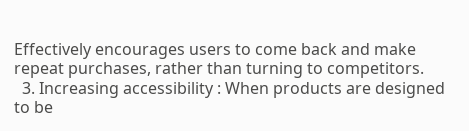Effectively encourages users to come back and make repeat purchases, rather than turning to competitors.
  3. Increasing accessibility : When products are designed to be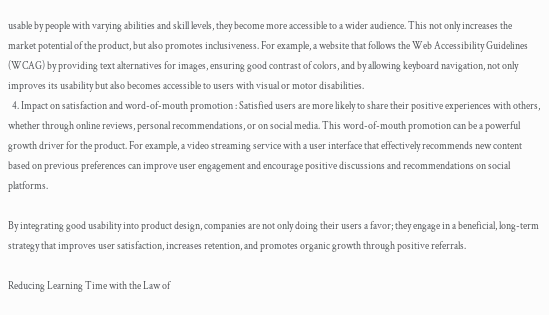usable by people with varying abilities and skill levels, they become more accessible to a wider audience. This not only increases the market potential of the product, but also promotes inclusiveness. For example, a website that follows the Web Accessibility Guidelines (WCAG) by providing text alternatives for images, ensuring good contrast of colors, and by allowing keyboard navigation, not only improves its usability but also becomes accessible to users with visual or motor disabilities.
  4. Impact on satisfaction and word-of-mouth promotion : Satisfied users are more likely to share their positive experiences with others, whether through online reviews, personal recommendations, or on social media. This word-of-mouth promotion can be a powerful growth driver for the product. For example, a video streaming service with a user interface that effectively recommends new content based on previous preferences can improve user engagement and encourage positive discussions and recommendations on social platforms.

By integrating good usability into product design, companies are not only doing their users a favor; they engage in a beneficial, long-term strategy that improves user satisfaction, increases retention, and promotes organic growth through positive referrals.

Reducing Learning Time with the Law of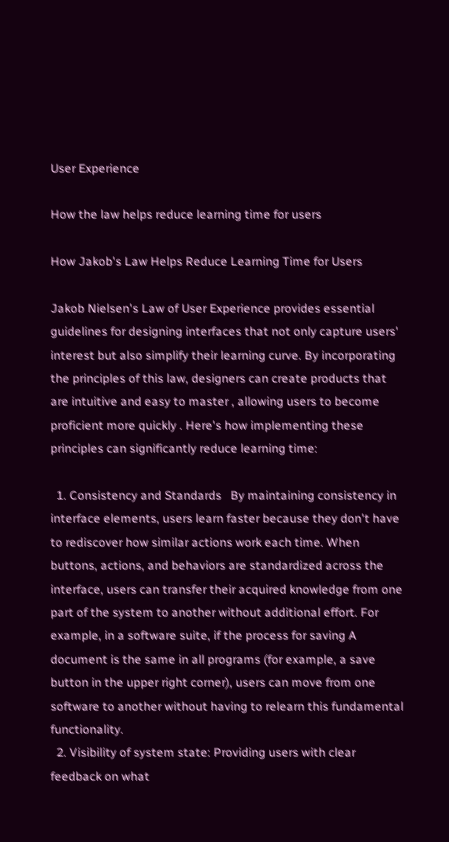User Experience

How the law helps reduce learning time for users

How Jakob's Law Helps Reduce Learning Time for Users

Jakob Nielsen's Law of User Experience provides essential guidelines for designing interfaces that not only capture users' interest but also simplify their learning curve. By incorporating the principles of this law, designers can create products that are intuitive and easy to master , allowing users to become proficient more quickly . Here's how implementing these principles can significantly reduce learning time:

  1. Consistency and Standards   By maintaining consistency in interface elements, users learn faster because they don't have to rediscover how similar actions work each time. When buttons, actions, and behaviors are standardized across the interface, users can transfer their acquired knowledge from one part of the system to another without additional effort. For example, in a software suite, if the process for saving A document is the same in all programs (for example, a save button in the upper right corner), users can move from one software to another without having to relearn this fundamental functionality.
  2. Visibility of system state: Providing users with clear feedback on what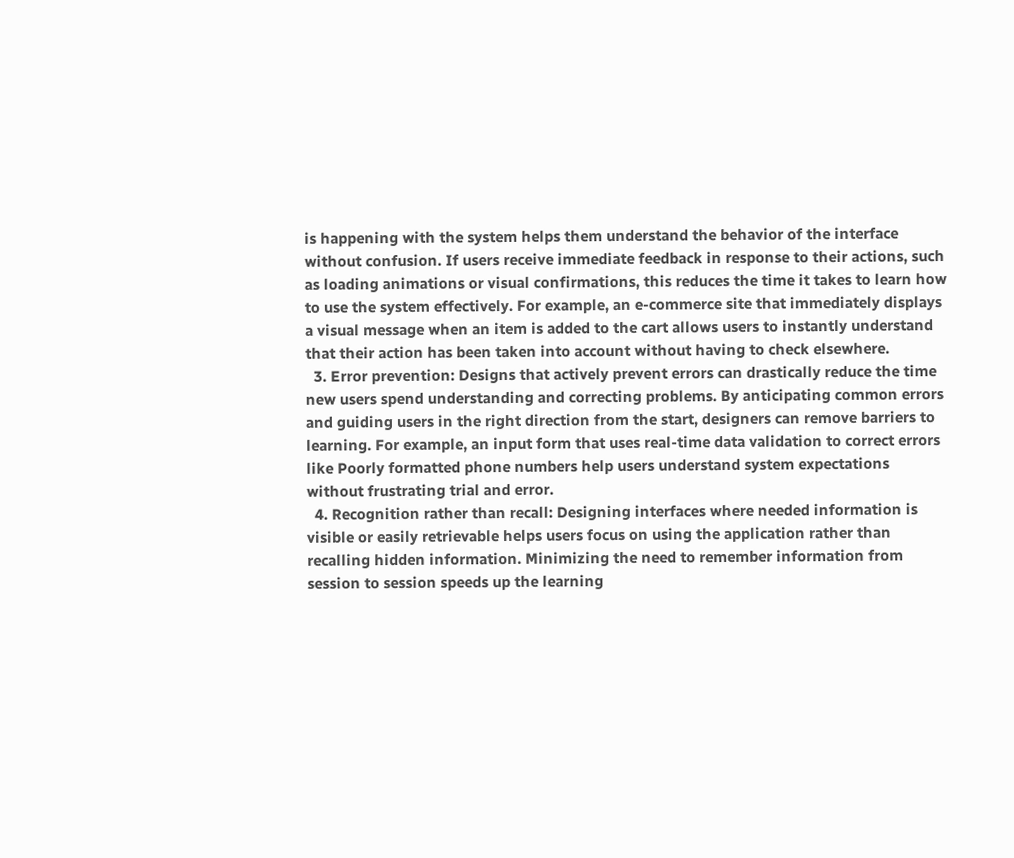is happening with the system helps them understand the behavior of the interface without confusion. If users receive immediate feedback in response to their actions, such as loading animations or visual confirmations, this reduces the time it takes to learn how to use the system effectively. For example, an e-commerce site that immediately displays a visual message when an item is added to the cart allows users to instantly understand that their action has been taken into account without having to check elsewhere.
  3. Error prevention: Designs that actively prevent errors can drastically reduce the time new users spend understanding and correcting problems. By anticipating common errors and guiding users in the right direction from the start, designers can remove barriers to learning. For example, an input form that uses real-time data validation to correct errors like Poorly formatted phone numbers help users understand system expectations without frustrating trial and error.
  4. Recognition rather than recall: Designing interfaces where needed information is visible or easily retrievable helps users focus on using the application rather than recalling hidden information. Minimizing the need to remember information from session to session speeds up the learning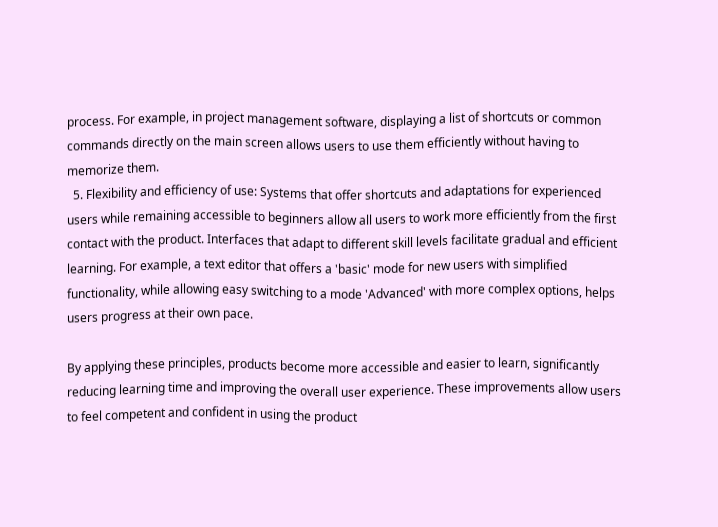process. For example, in project management software, displaying a list of shortcuts or common commands directly on the main screen allows users to use them efficiently without having to memorize them.
  5. Flexibility and efficiency of use: Systems that offer shortcuts and adaptations for experienced users while remaining accessible to beginners allow all users to work more efficiently from the first contact with the product. Interfaces that adapt to different skill levels facilitate gradual and efficient learning. For example, a text editor that offers a 'basic' mode for new users with simplified functionality, while allowing easy switching to a mode 'Advanced' with more complex options, helps users progress at their own pace.

By applying these principles, products become more accessible and easier to learn, significantly reducing learning time and improving the overall user experience. These improvements allow users to feel competent and confident in using the product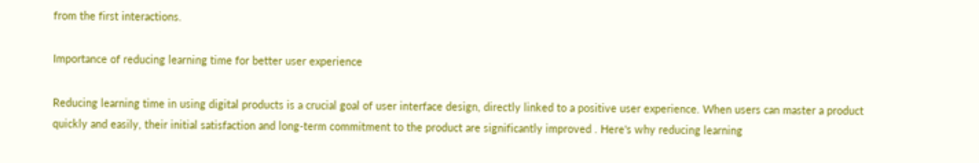from the first interactions.

Importance of reducing learning time for better user experience

Reducing learning time in using digital products is a crucial goal of user interface design, directly linked to a positive user experience. When users can master a product quickly and easily, their initial satisfaction and long-term commitment to the product are significantly improved . Here's why reducing learning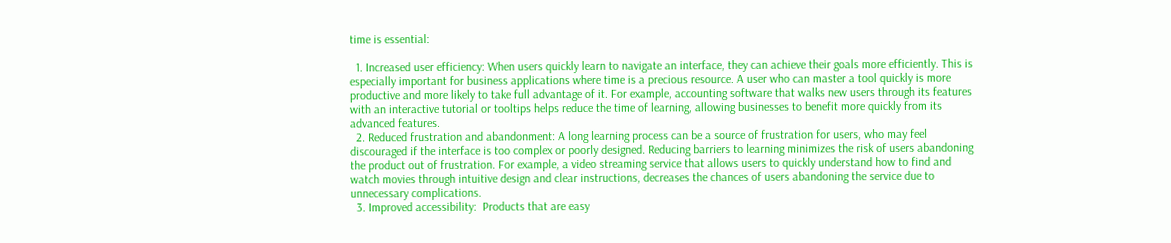time is essential:

  1. Increased user efficiency: When users quickly learn to navigate an interface, they can achieve their goals more efficiently. This is especially important for business applications where time is a precious resource. A user who can master a tool quickly is more productive and more likely to take full advantage of it. For example, accounting software that walks new users through its features with an interactive tutorial or tooltips helps reduce the time of learning, allowing businesses to benefit more quickly from its advanced features.
  2. Reduced frustration and abandonment: A long learning process can be a source of frustration for users, who may feel discouraged if the interface is too complex or poorly designed. Reducing barriers to learning minimizes the risk of users abandoning the product out of frustration. For example, a video streaming service that allows users to quickly understand how to find and watch movies through intuitive design and clear instructions, decreases the chances of users abandoning the service due to unnecessary complications.
  3. Improved accessibility:  Products that are easy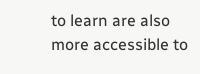to learn are also more accessible to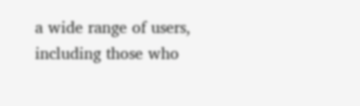a wide range of users, including those who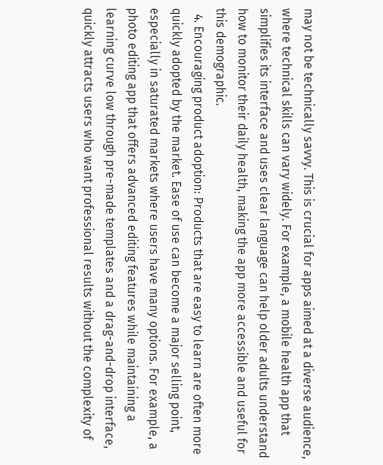may not be technically savvy. This is crucial for apps aimed at a diverse audience, where technical skills can vary widely. For example, a mobile health app that simplifies its interface and uses clear language can help older adults understand how to monitor their daily health, making the app more accessible and useful for this demographic.
  4. Encouraging product adoption: Products that are easy to learn are often more quickly adopted by the market. Ease of use can become a major selling point, especially in saturated markets where users have many options. For example, a photo editing app that offers advanced editing features while maintaining a learning curve low through pre-made templates and a drag-and-drop interface, quickly attracts users who want professional results without the complexity of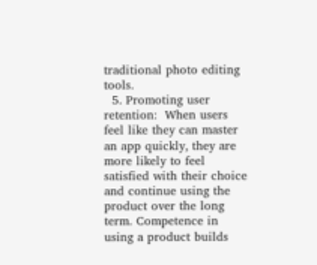traditional photo editing tools.
  5. Promoting user retention:  When users feel like they can master an app quickly, they are more likely to feel satisfied with their choice and continue using the product over the long term. Competence in using a product builds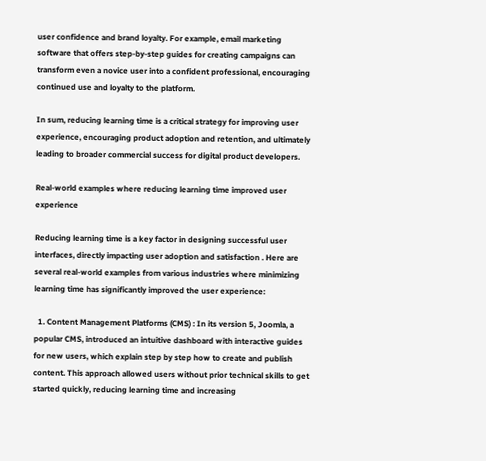user confidence and brand loyalty. For example, email marketing software that offers step-by-step guides for creating campaigns can transform even a novice user into a confident professional, encouraging continued use and loyalty to the platform.

In sum, reducing learning time is a critical strategy for improving user experience, encouraging product adoption and retention, and ultimately leading to broader commercial success for digital product developers.

Real-world examples where reducing learning time improved user experience

Reducing learning time is a key factor in designing successful user interfaces, directly impacting user adoption and satisfaction . Here are several real-world examples from various industries where minimizing learning time has significantly improved the user experience:

  1. Content Management Platforms (CMS) : In its version 5, Joomla, a popular CMS, introduced an intuitive dashboard with interactive guides for new users, which explain step by step how to create and publish content. This approach allowed users without prior technical skills to get started quickly, reducing learning time and increasing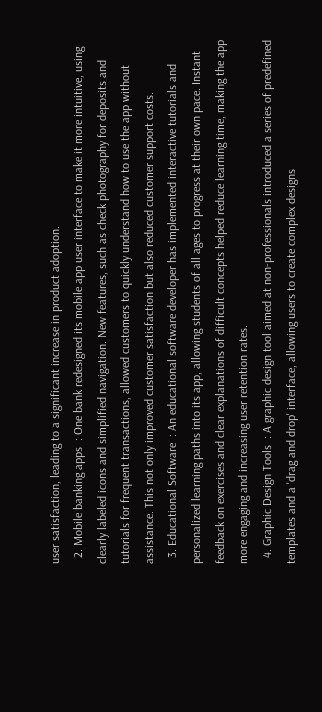user satisfaction, leading to a significant increase in product adoption.
  2. Mobile banking apps  : One bank redesigned its mobile app user interface to make it more intuitive, using clearly labeled icons and simplified navigation. New features, such as check photography for deposits and tutorials for frequent transactions, allowed customers to quickly understand how to use the app without assistance. This not only improved customer satisfaction but also reduced customer support costs.
  3. Educational Software  : An educational software developer has implemented interactive tutorials and personalized learning paths into its app, allowing students of all ages to progress at their own pace. Instant feedback on exercises and clear explanations of difficult concepts helped reduce learning time, making the app more engaging and increasing user retention rates.
  4. Graphic Design Tools  : A graphic design tool aimed at non-professionals introduced a series of predefined templates and a 'drag and drop' interface, allowing users to create complex designs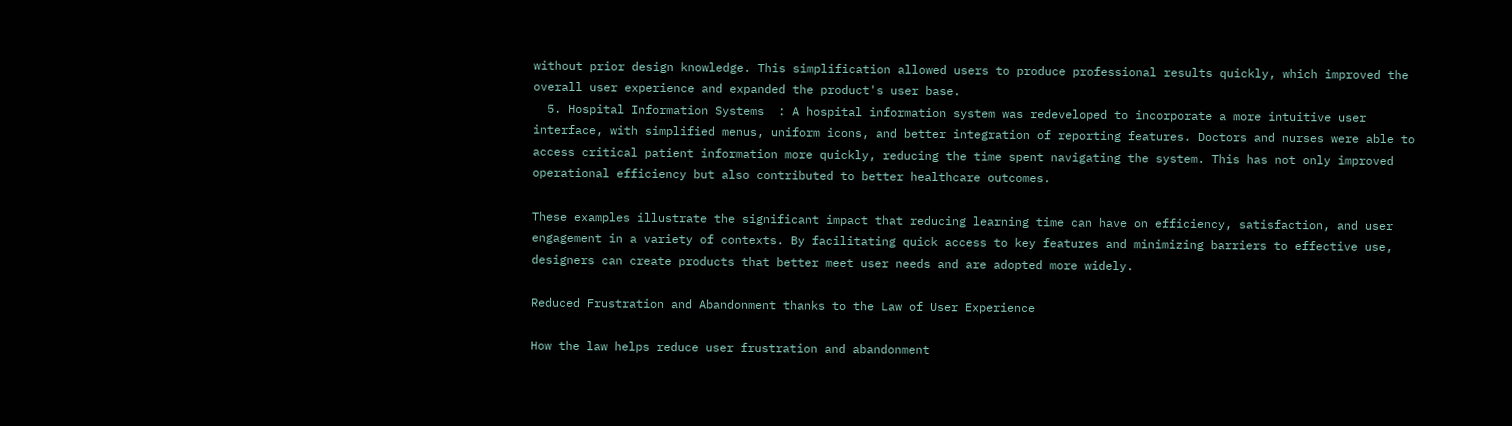without prior design knowledge. This simplification allowed users to produce professional results quickly, which improved the overall user experience and expanded the product's user base.
  5. Hospital Information Systems  : A hospital information system was redeveloped to incorporate a more intuitive user interface, with simplified menus, uniform icons, and better integration of reporting features. Doctors and nurses were able to access critical patient information more quickly, reducing the time spent navigating the system. This has not only improved operational efficiency but also contributed to better healthcare outcomes.

These examples illustrate the significant impact that reducing learning time can have on efficiency, satisfaction, and user engagement in a variety of contexts. By facilitating quick access to key features and minimizing barriers to effective use, designers can create products that better meet user needs and are adopted more widely.

Reduced Frustration and Abandonment thanks to the Law of User Experience

How the law helps reduce user frustration and abandonment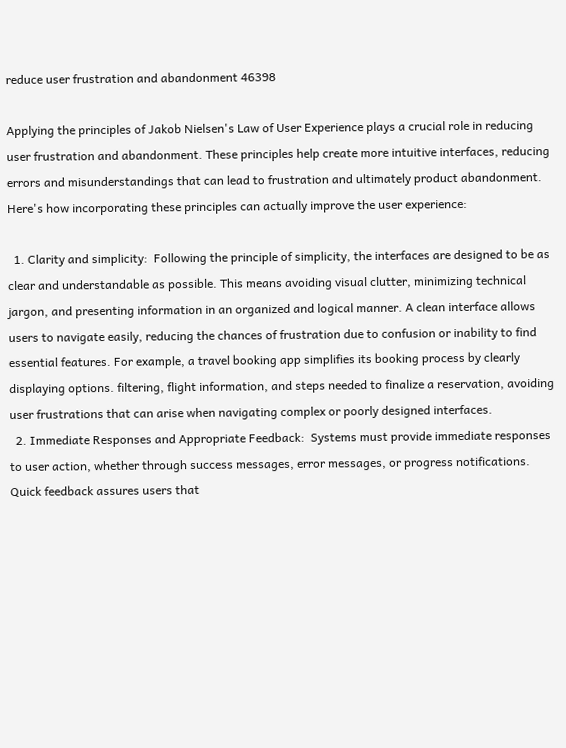reduce user frustration and abandonment 46398

Applying the principles of Jakob Nielsen's Law of User Experience plays a crucial role in reducing user frustration and abandonment. These principles help create more intuitive interfaces, reducing errors and misunderstandings that can lead to frustration and ultimately product abandonment. Here's how incorporating these principles can actually improve the user experience:

  1. Clarity and simplicity:  Following the principle of simplicity, the interfaces are designed to be as clear and understandable as possible. This means avoiding visual clutter, minimizing technical jargon, and presenting information in an organized and logical manner. A clean interface allows users to navigate easily, reducing the chances of frustration due to confusion or inability to find essential features. For example, a travel booking app simplifies its booking process by clearly displaying options. filtering, flight information, and steps needed to finalize a reservation, avoiding user frustrations that can arise when navigating complex or poorly designed interfaces.
  2. Immediate Responses and Appropriate Feedback:  Systems must provide immediate responses to user action, whether through success messages, error messages, or progress notifications. Quick feedback assures users that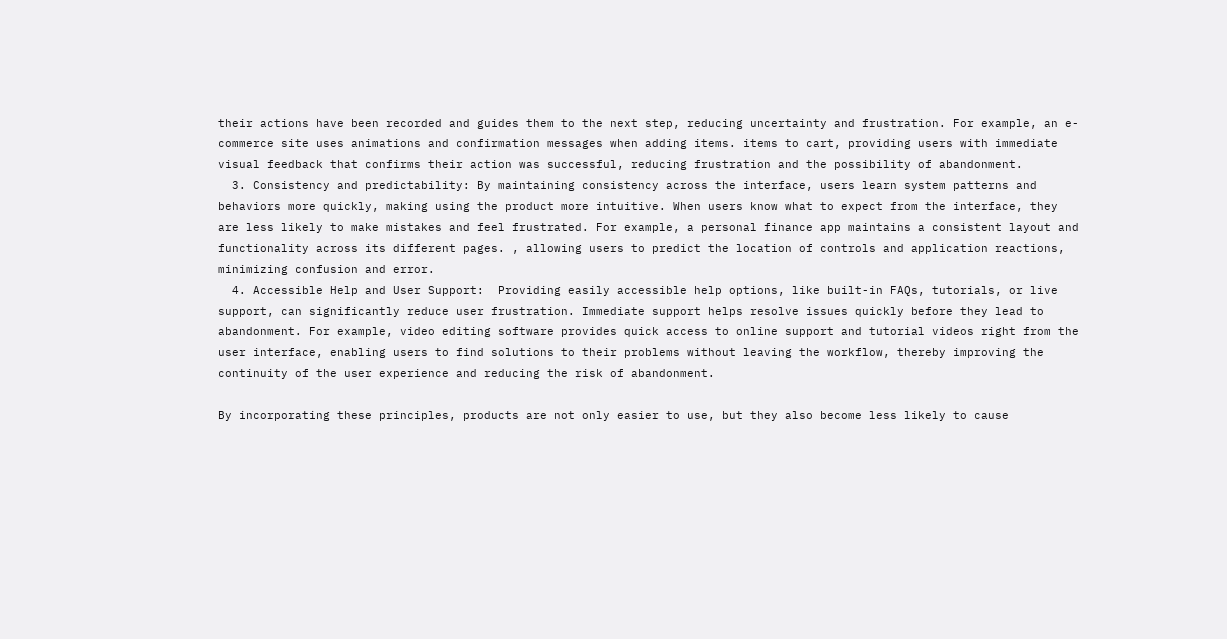their actions have been recorded and guides them to the next step, reducing uncertainty and frustration. For example, an e-commerce site uses animations and confirmation messages when adding items. items to cart, providing users with immediate visual feedback that confirms their action was successful, reducing frustration and the possibility of abandonment.
  3. Consistency and predictability: By maintaining consistency across the interface, users learn system patterns and behaviors more quickly, making using the product more intuitive. When users know what to expect from the interface, they are less likely to make mistakes and feel frustrated. For example, a personal finance app maintains a consistent layout and functionality across its different pages. , allowing users to predict the location of controls and application reactions, minimizing confusion and error.
  4. Accessible Help and User Support:  Providing easily accessible help options, like built-in FAQs, tutorials, or live support, can significantly reduce user frustration. Immediate support helps resolve issues quickly before they lead to abandonment. For example, video editing software provides quick access to online support and tutorial videos right from the user interface, enabling users to find solutions to their problems without leaving the workflow, thereby improving the continuity of the user experience and reducing the risk of abandonment.

By incorporating these principles, products are not only easier to use, but they also become less likely to cause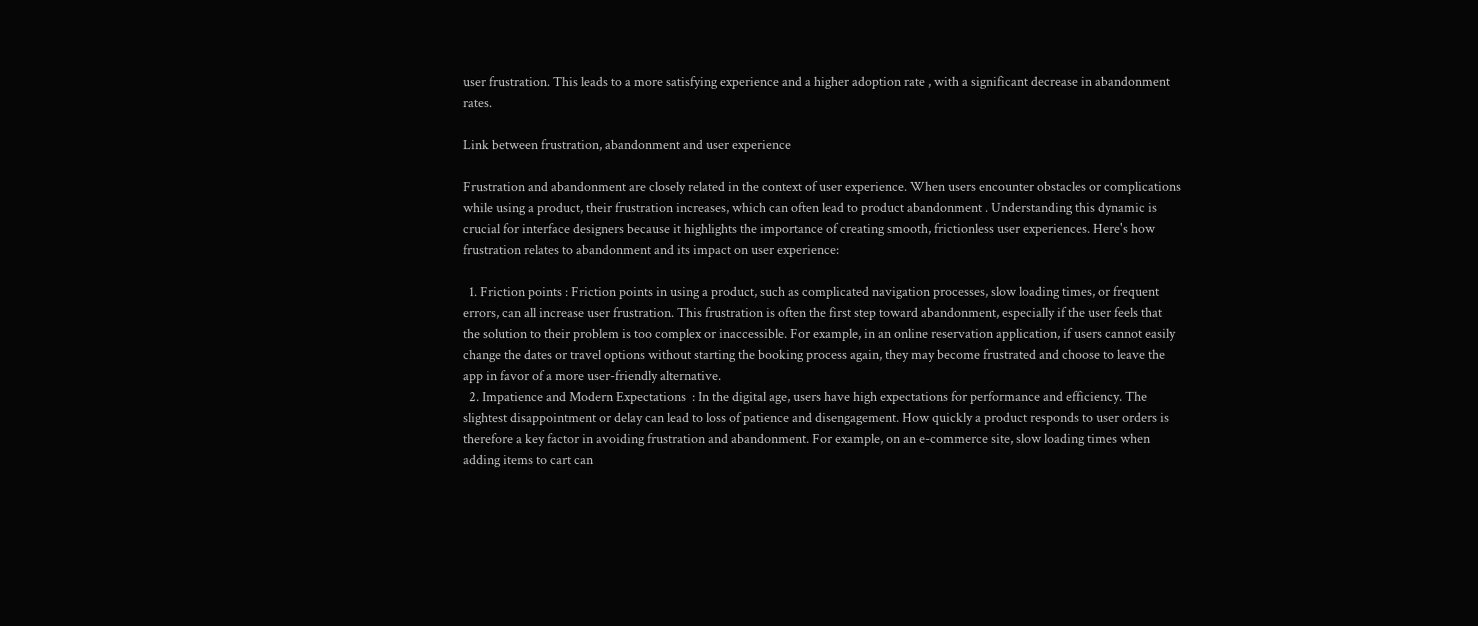user frustration. This leads to a more satisfying experience and a higher adoption rate , with a significant decrease in abandonment rates.

Link between frustration, abandonment and user experience

Frustration and abandonment are closely related in the context of user experience. When users encounter obstacles or complications while using a product, their frustration increases, which can often lead to product abandonment . Understanding this dynamic is crucial for interface designers because it highlights the importance of creating smooth, frictionless user experiences. Here's how frustration relates to abandonment and its impact on user experience:

  1. Friction points : Friction points in using a product, such as complicated navigation processes, slow loading times, or frequent errors, can all increase user frustration. This frustration is often the first step toward abandonment, especially if the user feels that the solution to their problem is too complex or inaccessible. For example, in an online reservation application, if users cannot easily change the dates or travel options without starting the booking process again, they may become frustrated and choose to leave the app in favor of a more user-friendly alternative.
  2. Impatience and Modern Expectations  : In the digital age, users have high expectations for performance and efficiency. The slightest disappointment or delay can lead to loss of patience and disengagement. How quickly a product responds to user orders is therefore a key factor in avoiding frustration and abandonment. For example, on an e-commerce site, slow loading times when adding items to cart can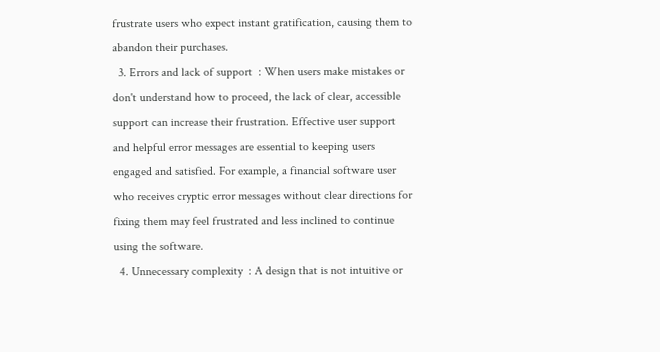frustrate users who expect instant gratification, causing them to abandon their purchases.
  3. Errors and lack of support  : When users make mistakes or don't understand how to proceed, the lack of clear, accessible support can increase their frustration. Effective user support and helpful error messages are essential to keeping users engaged and satisfied. For example, a financial software user who receives cryptic error messages without clear directions for fixing them may feel frustrated and less inclined to continue using the software.
  4. Unnecessary complexity  : A design that is not intuitive or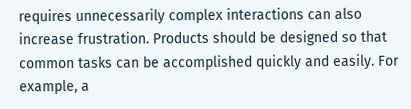requires unnecessarily complex interactions can also increase frustration. Products should be designed so that common tasks can be accomplished quickly and easily. For example, a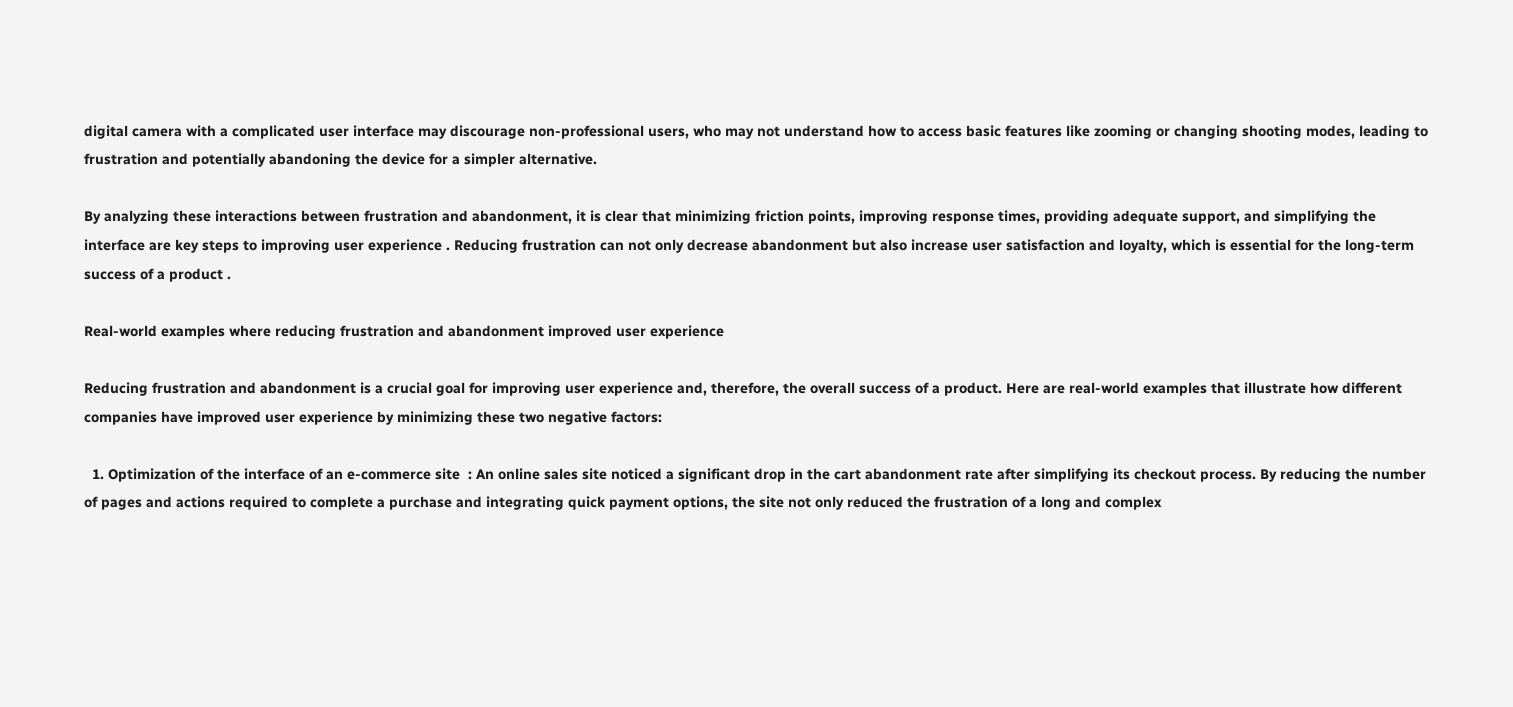digital camera with a complicated user interface may discourage non-professional users, who may not understand how to access basic features like zooming or changing shooting modes, leading to frustration and potentially abandoning the device for a simpler alternative.

By analyzing these interactions between frustration and abandonment, it is clear that minimizing friction points, improving response times, providing adequate support, and simplifying the interface are key steps to improving user experience . Reducing frustration can not only decrease abandonment but also increase user satisfaction and loyalty, which is essential for the long-term success of a product .

Real-world examples where reducing frustration and abandonment improved user experience

Reducing frustration and abandonment is a crucial goal for improving user experience and, therefore, the overall success of a product. Here are real-world examples that illustrate how different companies have improved user experience by minimizing these two negative factors:

  1. Optimization of the interface of an e-commerce site  : An online sales site noticed a significant drop in the cart abandonment rate after simplifying its checkout process. By reducing the number of pages and actions required to complete a purchase and integrating quick payment options, the site not only reduced the frustration of a long and complex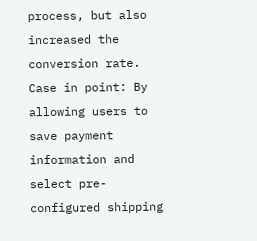process, but also increased the conversion rate. Case in point: By allowing users to save payment information and select pre-configured shipping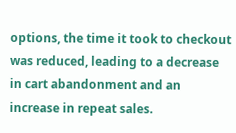options, the time it took to checkout was reduced, leading to a decrease in cart abandonment and an increase in repeat sales.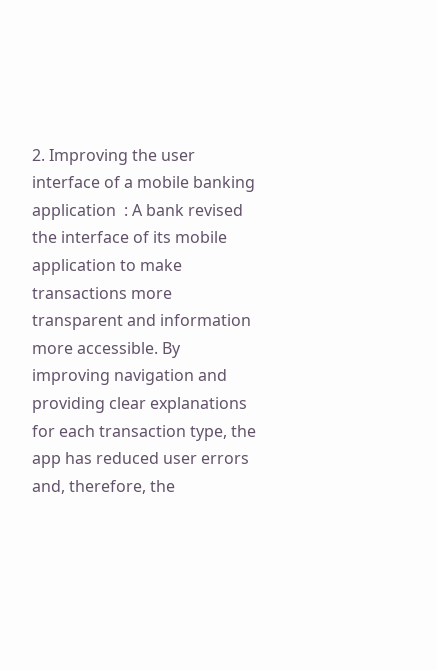2. Improving the user interface of a mobile banking application  : A bank revised the interface of its mobile application to make transactions more transparent and information more accessible. By improving navigation and providing clear explanations for each transaction type, the app has reduced user errors and, therefore, the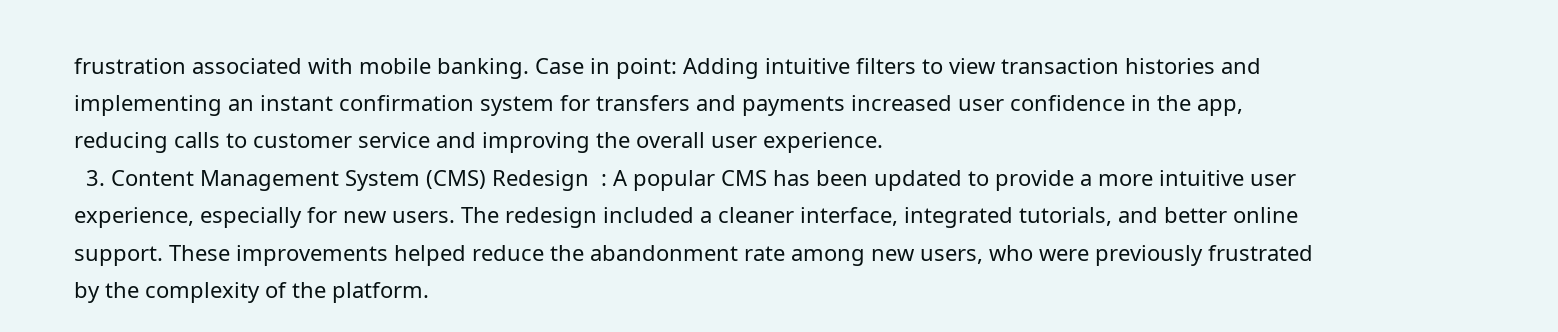frustration associated with mobile banking. Case in point: Adding intuitive filters to view transaction histories and implementing an instant confirmation system for transfers and payments increased user confidence in the app, reducing calls to customer service and improving the overall user experience.
  3. Content Management System (CMS) Redesign  : A popular CMS has been updated to provide a more intuitive user experience, especially for new users. The redesign included a cleaner interface, integrated tutorials, and better online support. These improvements helped reduce the abandonment rate among new users, who were previously frustrated by the complexity of the platform.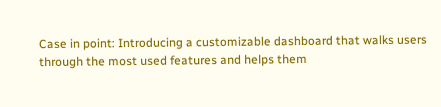Case in point: Introducing a customizable dashboard that walks users through the most used features and helps them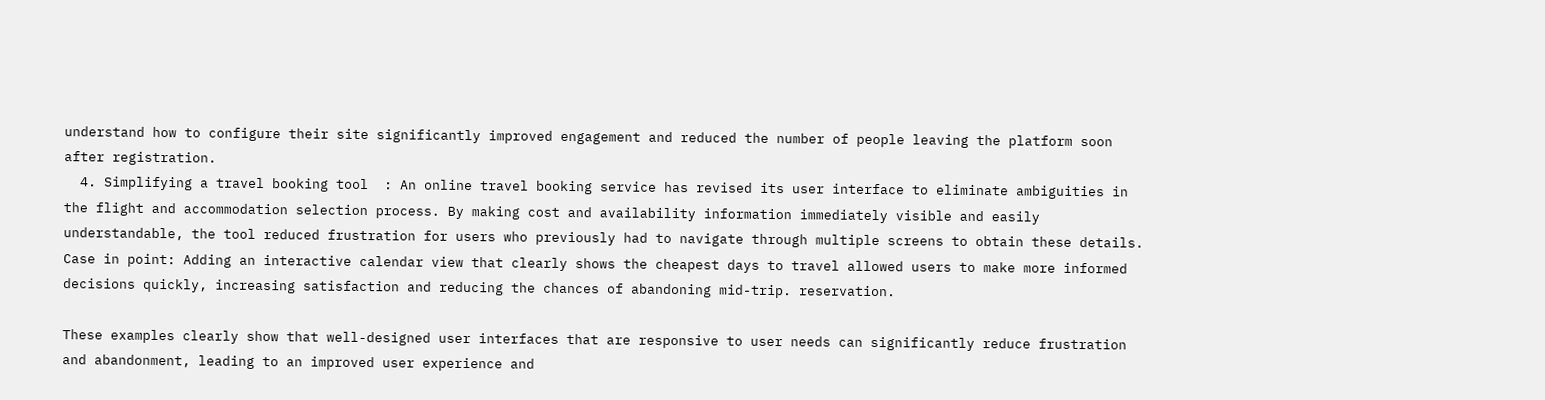understand how to configure their site significantly improved engagement and reduced the number of people leaving the platform soon after registration.
  4. Simplifying a travel booking tool  : An online travel booking service has revised its user interface to eliminate ambiguities in the flight and accommodation selection process. By making cost and availability information immediately visible and easily understandable, the tool reduced frustration for users who previously had to navigate through multiple screens to obtain these details. Case in point: Adding an interactive calendar view that clearly shows the cheapest days to travel allowed users to make more informed decisions quickly, increasing satisfaction and reducing the chances of abandoning mid-trip. reservation.

These examples clearly show that well-designed user interfaces that are responsive to user needs can significantly reduce frustration and abandonment, leading to an improved user experience and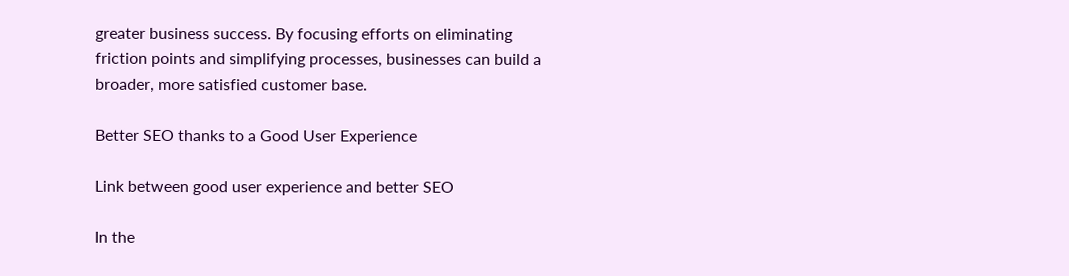greater business success. By focusing efforts on eliminating friction points and simplifying processes, businesses can build a broader, more satisfied customer base.

Better SEO thanks to a Good User Experience

Link between good user experience and better SEO

In the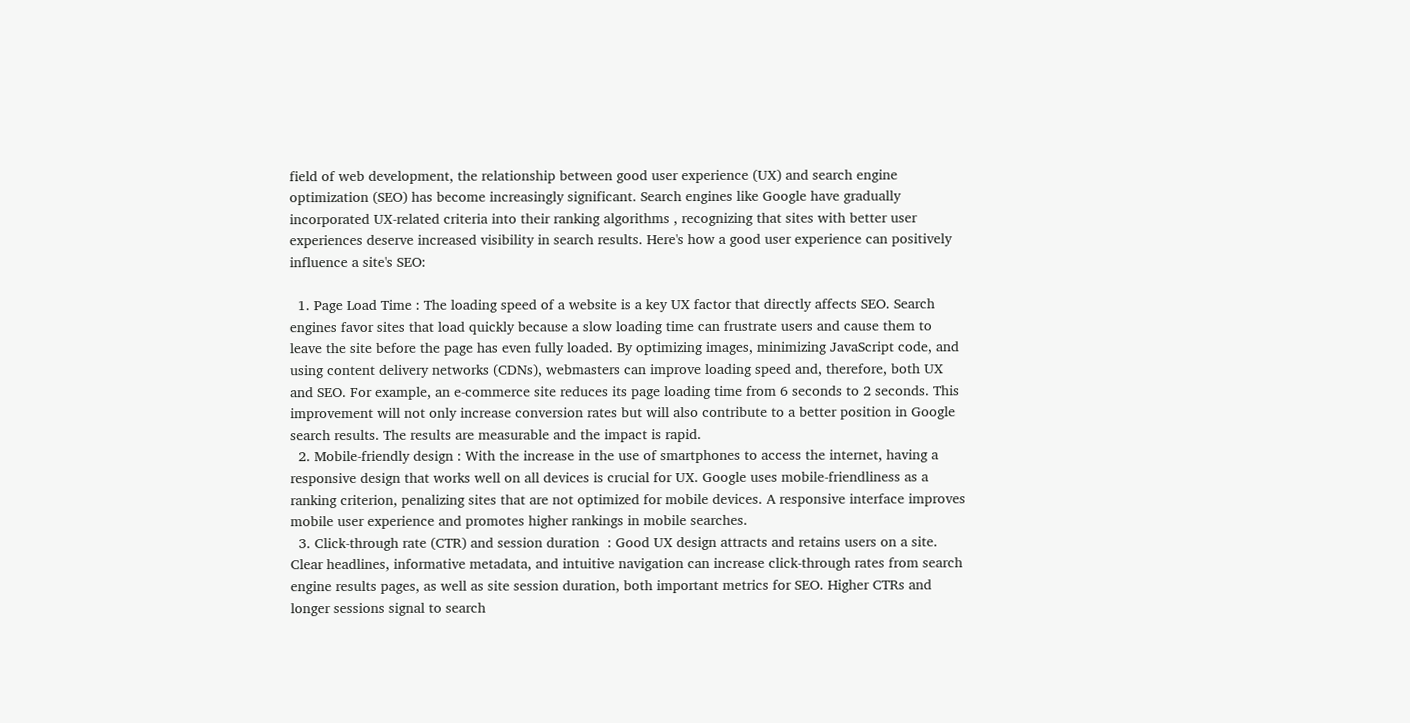field of web development, the relationship between good user experience (UX) and search engine optimization (SEO) has become increasingly significant. Search engines like Google have gradually incorporated UX-related criteria into their ranking algorithms , recognizing that sites with better user experiences deserve increased visibility in search results. Here's how a good user experience can positively influence a site's SEO:

  1. Page Load Time : The loading speed of a website is a key UX factor that directly affects SEO. Search engines favor sites that load quickly because a slow loading time can frustrate users and cause them to leave the site before the page has even fully loaded. By optimizing images, minimizing JavaScript code, and using content delivery networks (CDNs), webmasters can improve loading speed and, therefore, both UX and SEO. For example, an e-commerce site reduces its page loading time from 6 seconds to 2 seconds. This improvement will not only increase conversion rates but will also contribute to a better position in Google search results. The results are measurable and the impact is rapid.
  2. Mobile-friendly design : With the increase in the use of smartphones to access the internet, having a responsive design that works well on all devices is crucial for UX. Google uses mobile-friendliness as a ranking criterion, penalizing sites that are not optimized for mobile devices. A responsive interface improves mobile user experience and promotes higher rankings in mobile searches.
  3. Click-through rate (CTR) and session duration  : Good UX design attracts and retains users on a site. Clear headlines, informative metadata, and intuitive navigation can increase click-through rates from search engine results pages, as well as site session duration, both important metrics for SEO. Higher CTRs and longer sessions signal to search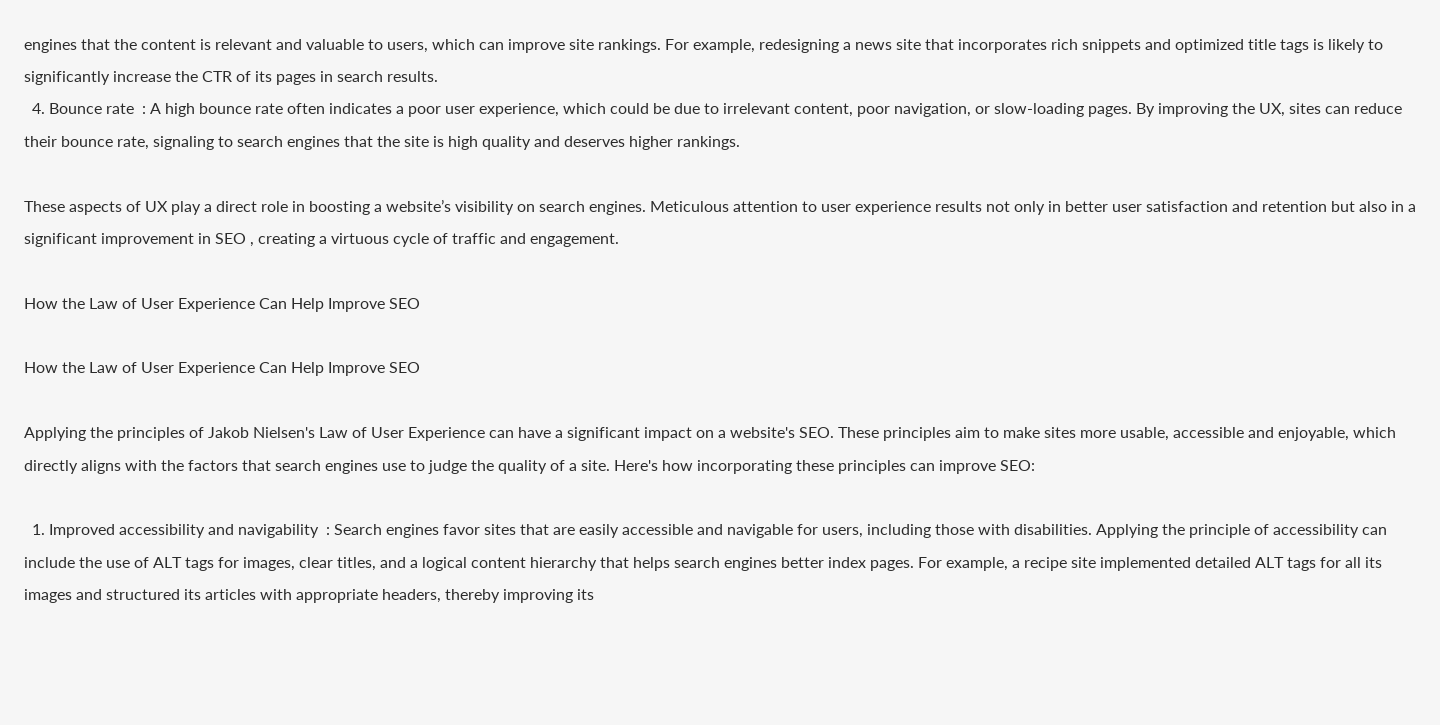engines that the content is relevant and valuable to users, which can improve site rankings. For example, redesigning a news site that incorporates rich snippets and optimized title tags is likely to significantly increase the CTR of its pages in search results.
  4. Bounce rate  : A high bounce rate often indicates a poor user experience, which could be due to irrelevant content, poor navigation, or slow-loading pages. By improving the UX, sites can reduce their bounce rate, signaling to search engines that the site is high quality and deserves higher rankings.

These aspects of UX play a direct role in boosting a website’s visibility on search engines. Meticulous attention to user experience results not only in better user satisfaction and retention but also in a significant improvement in SEO , creating a virtuous cycle of traffic and engagement.

How the Law of User Experience Can Help Improve SEO

How the Law of User Experience Can Help Improve SEO

Applying the principles of Jakob Nielsen's Law of User Experience can have a significant impact on a website's SEO. These principles aim to make sites more usable, accessible and enjoyable, which directly aligns with the factors that search engines use to judge the quality of a site. Here's how incorporating these principles can improve SEO:

  1. Improved accessibility and navigability  : Search engines favor sites that are easily accessible and navigable for users, including those with disabilities. Applying the principle of accessibility can include the use of ALT tags for images, clear titles, and a logical content hierarchy that helps search engines better index pages. For example, a recipe site implemented detailed ALT tags for all its images and structured its articles with appropriate headers, thereby improving its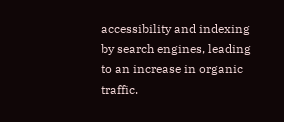accessibility and indexing by search engines, leading to an increase in organic traffic.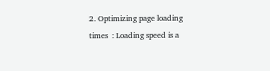2. Optimizing page loading times  : Loading speed is a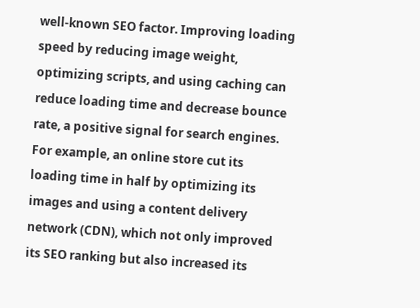well-known SEO factor. Improving loading speed by reducing image weight, optimizing scripts, and using caching can reduce loading time and decrease bounce rate, a positive signal for search engines. For example, an online store cut its loading time in half by optimizing its images and using a content delivery network (CDN), which not only improved its SEO ranking but also increased its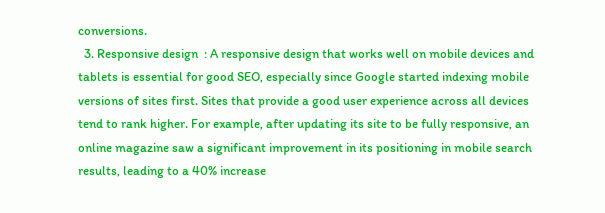conversions.
  3. Responsive design  : A responsive design that works well on mobile devices and tablets is essential for good SEO, especially since Google started indexing mobile versions of sites first. Sites that provide a good user experience across all devices tend to rank higher. For example, after updating its site to be fully responsive, an online magazine saw a significant improvement in its positioning in mobile search results, leading to a 40% increase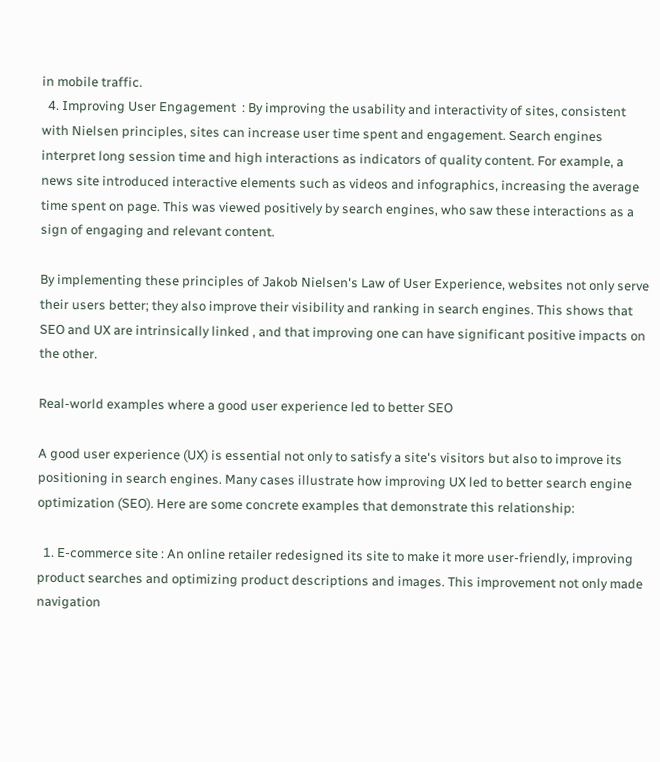in mobile traffic.
  4. Improving User Engagement  : By improving the usability and interactivity of sites, consistent with Nielsen principles, sites can increase user time spent and engagement. Search engines interpret long session time and high interactions as indicators of quality content. For example, a news site introduced interactive elements such as videos and infographics, increasing the average time spent on page. This was viewed positively by search engines, who saw these interactions as a sign of engaging and relevant content.

By implementing these principles of Jakob Nielsen's Law of User Experience, websites not only serve their users better; they also improve their visibility and ranking in search engines. This shows that SEO and UX are intrinsically linked , and that improving one can have significant positive impacts on the other.

Real-world examples where a good user experience led to better SEO

A good user experience (UX) is essential not only to satisfy a site's visitors but also to improve its positioning in search engines. Many cases illustrate how improving UX led to better search engine optimization (SEO). Here are some concrete examples that demonstrate this relationship:

  1. E-commerce site : An online retailer redesigned its site to make it more user-friendly, improving product searches and optimizing product descriptions and images. This improvement not only made navigation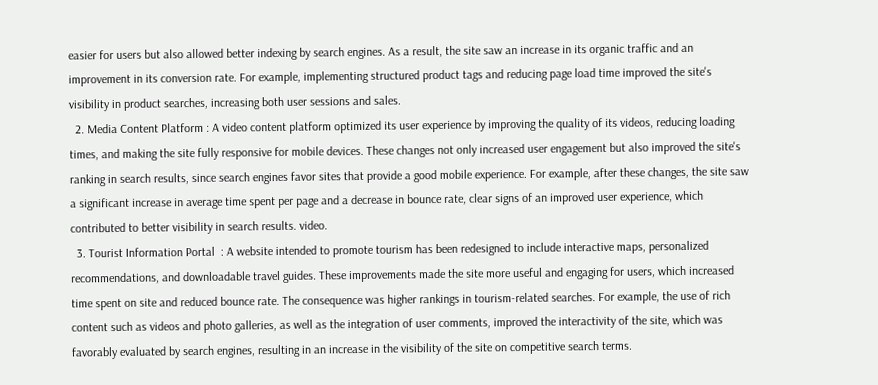easier for users but also allowed better indexing by search engines. As a result, the site saw an increase in its organic traffic and an improvement in its conversion rate. For example, implementing structured product tags and reducing page load time improved the site's visibility in product searches, increasing both user sessions and sales.
  2. Media Content Platform : A video content platform optimized its user experience by improving the quality of its videos, reducing loading times, and making the site fully responsive for mobile devices. These changes not only increased user engagement but also improved the site's ranking in search results, since search engines favor sites that provide a good mobile experience. For example, after these changes, the site saw a significant increase in average time spent per page and a decrease in bounce rate, clear signs of an improved user experience, which contributed to better visibility in search results. video.
  3. Tourist Information Portal  : A website intended to promote tourism has been redesigned to include interactive maps, personalized recommendations, and downloadable travel guides. These improvements made the site more useful and engaging for users, which increased time spent on site and reduced bounce rate. The consequence was higher rankings in tourism-related searches. For example, the use of rich content such as videos and photo galleries, as well as the integration of user comments, improved the interactivity of the site, which was favorably evaluated by search engines, resulting in an increase in the visibility of the site on competitive search terms.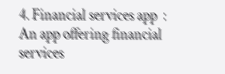4. Financial services app  : An app offering financial services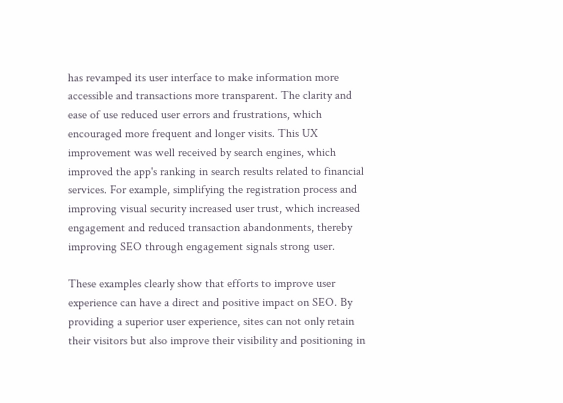has revamped its user interface to make information more accessible and transactions more transparent. The clarity and ease of use reduced user errors and frustrations, which encouraged more frequent and longer visits. This UX improvement was well received by search engines, which improved the app's ranking in search results related to financial services. For example, simplifying the registration process and improving visual security increased user trust, which increased engagement and reduced transaction abandonments, thereby improving SEO through engagement signals strong user.

These examples clearly show that efforts to improve user experience can have a direct and positive impact on SEO. By providing a superior user experience, sites can not only retain their visitors but also improve their visibility and positioning in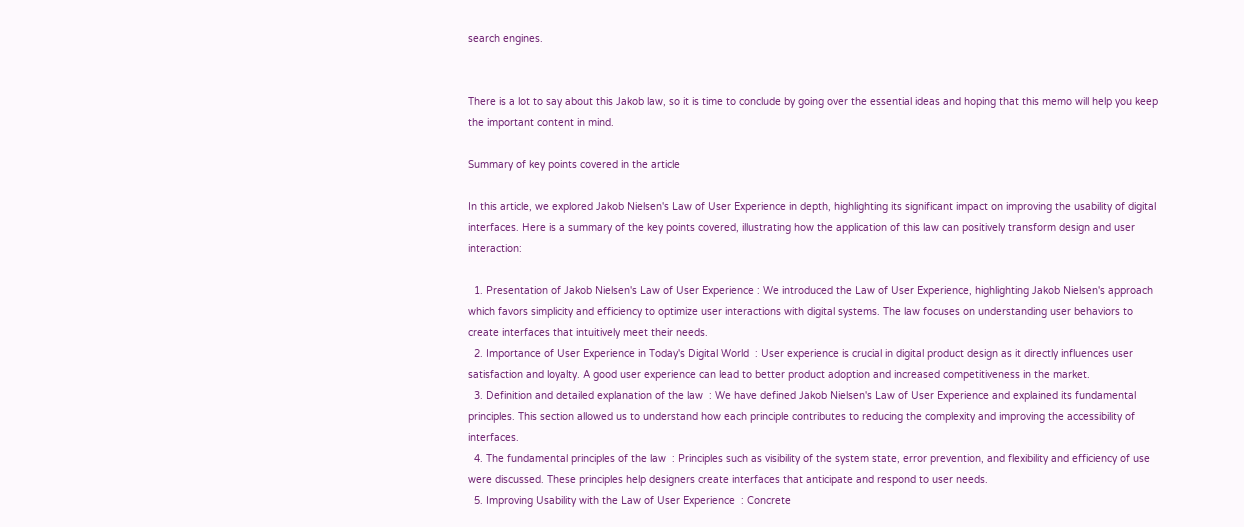search engines.


There is a lot to say about this Jakob law, so it is time to conclude by going over the essential ideas and hoping that this memo will help you keep the important content in mind.

Summary of key points covered in the article

In this article, we explored Jakob Nielsen's Law of User Experience in depth, highlighting its significant impact on improving the usability of digital interfaces. Here is a summary of the key points covered, illustrating how the application of this law can positively transform design and user interaction:

  1. Presentation of Jakob Nielsen's Law of User Experience : We introduced the Law of User Experience, highlighting Jakob Nielsen's approach which favors simplicity and efficiency to optimize user interactions with digital systems. The law focuses on understanding user behaviors to create interfaces that intuitively meet their needs.
  2. Importance of User Experience in Today's Digital World  : User experience is crucial in digital product design as it directly influences user satisfaction and loyalty. A good user experience can lead to better product adoption and increased competitiveness in the market.
  3. Definition and detailed explanation of the law  : We have defined Jakob Nielsen's Law of User Experience and explained its fundamental principles. This section allowed us to understand how each principle contributes to reducing the complexity and improving the accessibility of interfaces.
  4. The fundamental principles of the law  : Principles such as visibility of the system state, error prevention, and flexibility and efficiency of use were discussed. These principles help designers create interfaces that anticipate and respond to user needs.
  5. Improving Usability with the Law of User Experience  : Concrete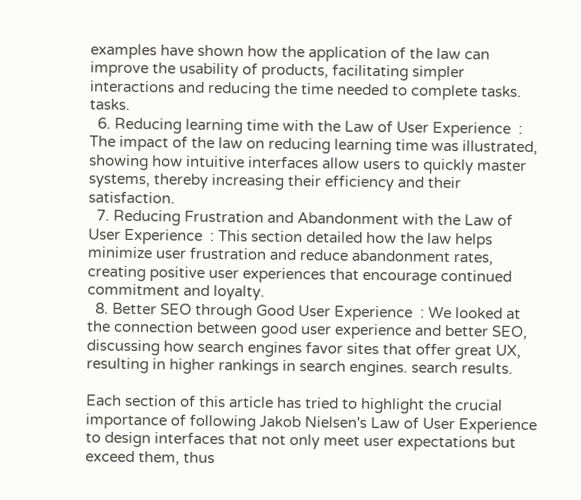examples have shown how the application of the law can improve the usability of products, facilitating simpler interactions and reducing the time needed to complete tasks. tasks.
  6. Reducing learning time with the Law of User Experience  : The impact of the law on reducing learning time was illustrated, showing how intuitive interfaces allow users to quickly master systems, thereby increasing their efficiency and their satisfaction.
  7. Reducing Frustration and Abandonment with the Law of User Experience  : This section detailed how the law helps minimize user frustration and reduce abandonment rates, creating positive user experiences that encourage continued commitment and loyalty.
  8. Better SEO through Good User Experience  : We looked at the connection between good user experience and better SEO, discussing how search engines favor sites that offer great UX, resulting in higher rankings in search engines. search results.

Each section of this article has tried to highlight the crucial importance of following Jakob Nielsen's Law of User Experience to design interfaces that not only meet user expectations but exceed them, thus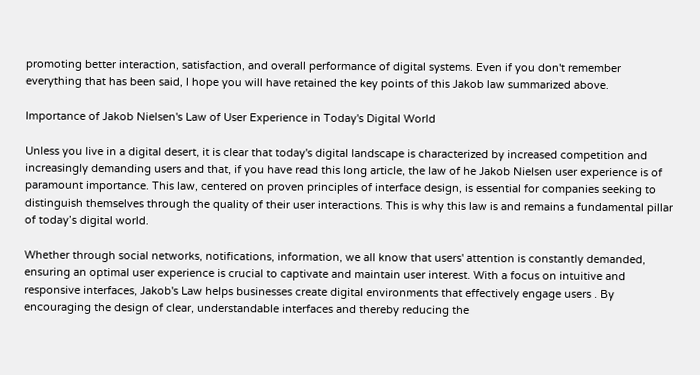promoting better interaction, satisfaction, and overall performance of digital systems. Even if you don't remember everything that has been said, I hope you will have retained the key points of this Jakob law summarized above.

Importance of Jakob Nielsen's Law of User Experience in Today's Digital World

Unless you live in a digital desert, it is clear that today's digital landscape is characterized by increased competition and increasingly demanding users and that, if you have read this long article, the law of he Jakob Nielsen user experience is of paramount importance. This law, centered on proven principles of interface design, is essential for companies seeking to distinguish themselves through the quality of their user interactions. This is why this law is and remains a fundamental pillar of today’s digital world.

Whether through social networks, notifications, information, we all know that users' attention is constantly demanded, ensuring an optimal user experience is crucial to captivate and maintain user interest. With a focus on intuitive and responsive interfaces, Jakob's Law helps businesses create digital environments that effectively engage users . By encouraging the design of clear, understandable interfaces and thereby reducing the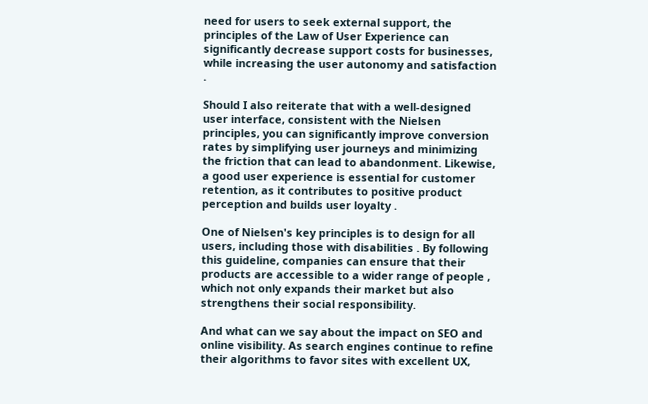need for users to seek external support, the principles of the Law of User Experience can significantly decrease support costs for businesses, while increasing the user autonomy and satisfaction .

Should I also reiterate that with a well-designed user interface, consistent with the Nielsen principles, you can significantly improve conversion rates by simplifying user journeys and minimizing the friction that can lead to abandonment. Likewise, a good user experience is essential for customer retention, as it contributes to positive product perception and builds user loyalty .

One of Nielsen's key principles is to design for all users, including those with disabilities . By following this guideline, companies can ensure that their products are accessible to a wider range of people , which not only expands their market but also strengthens their social responsibility.

And what can we say about the impact on SEO and online visibility. As search engines continue to refine their algorithms to favor sites with excellent UX,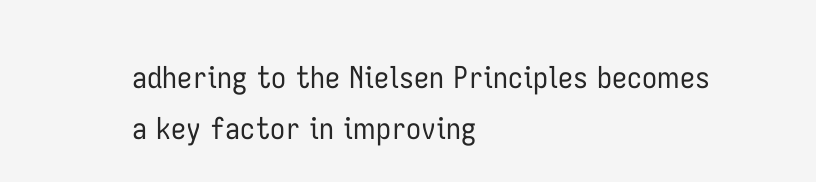adhering to the Nielsen Principles becomes a key factor in improving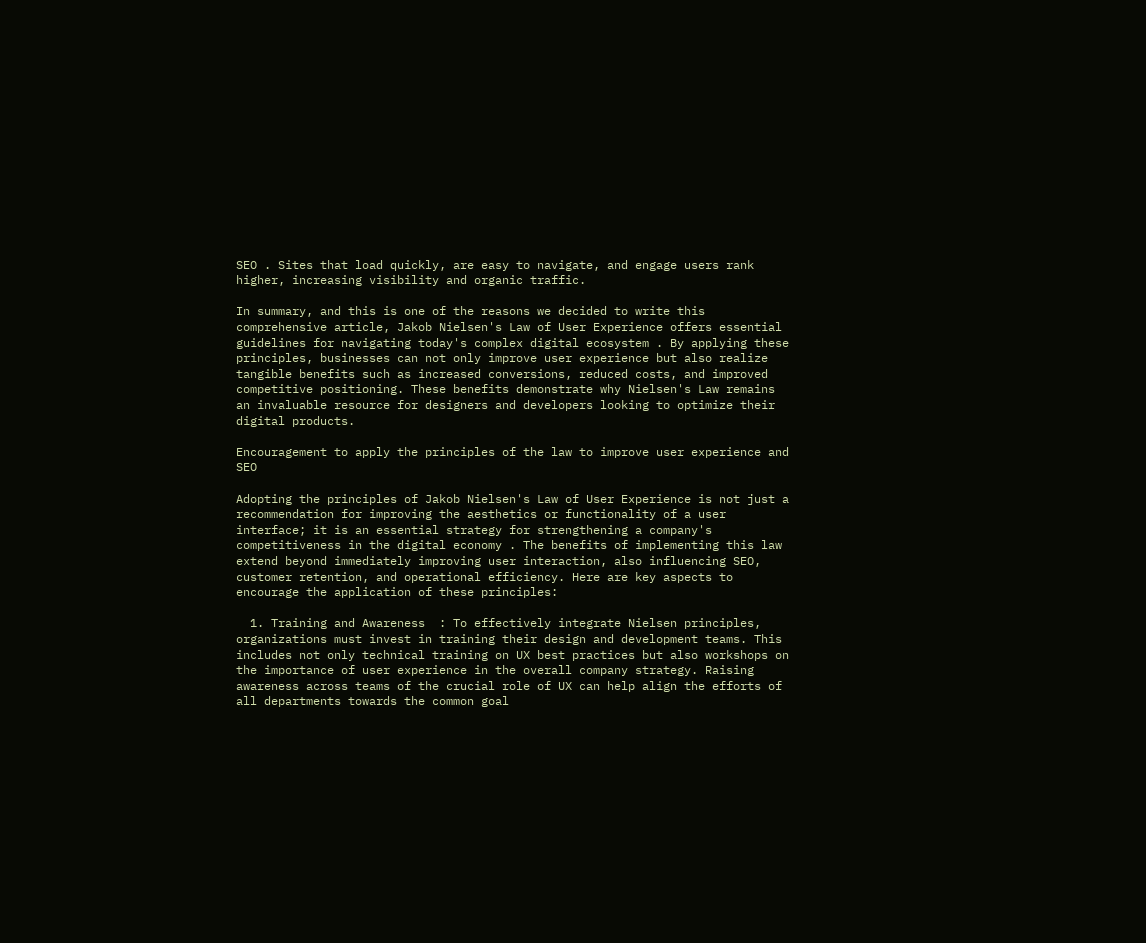SEO . Sites that load quickly, are easy to navigate, and engage users rank higher, increasing visibility and organic traffic.

In summary, and this is one of the reasons we decided to write this comprehensive article, Jakob Nielsen's Law of User Experience offers essential guidelines for navigating today's complex digital ecosystem . By applying these principles, businesses can not only improve user experience but also realize tangible benefits such as increased conversions, reduced costs, and improved competitive positioning. These benefits demonstrate why Nielsen's Law remains an invaluable resource for designers and developers looking to optimize their digital products.

Encouragement to apply the principles of the law to improve user experience and SEO

Adopting the principles of Jakob Nielsen's Law of User Experience is not just a recommendation for improving the aesthetics or functionality of a user interface; it is an essential strategy for strengthening a company's competitiveness in the digital economy . The benefits of implementing this law extend beyond immediately improving user interaction, also influencing SEO, customer retention, and operational efficiency. Here are key aspects to encourage the application of these principles:

  1. Training and Awareness  : To effectively integrate Nielsen principles, organizations must invest in training their design and development teams. This includes not only technical training on UX best practices but also workshops on the importance of user experience in the overall company strategy. Raising awareness across teams of the crucial role of UX can help align the efforts of all departments towards the common goal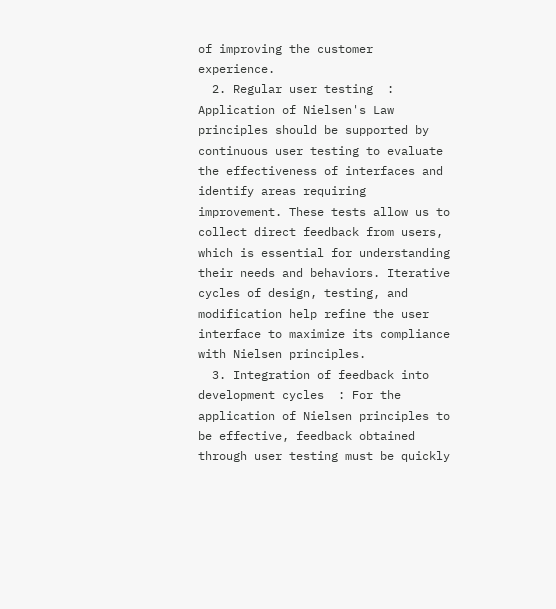of improving the customer experience.
  2. Regular user testing  : Application of Nielsen's Law principles should be supported by continuous user testing to evaluate the effectiveness of interfaces and identify areas requiring improvement. These tests allow us to collect direct feedback from users, which is essential for understanding their needs and behaviors. Iterative cycles of design, testing, and modification help refine the user interface to maximize its compliance with Nielsen principles.
  3. Integration of feedback into development cycles  : For the application of Nielsen principles to be effective, feedback obtained through user testing must be quickly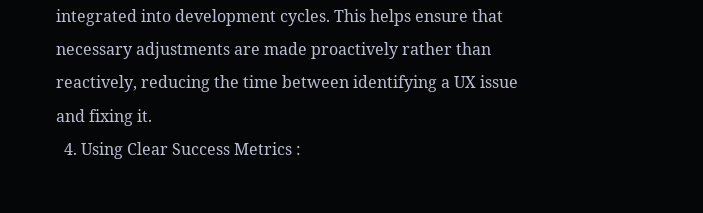integrated into development cycles. This helps ensure that necessary adjustments are made proactively rather than reactively, reducing the time between identifying a UX issue and fixing it.
  4. Using Clear Success Metrics :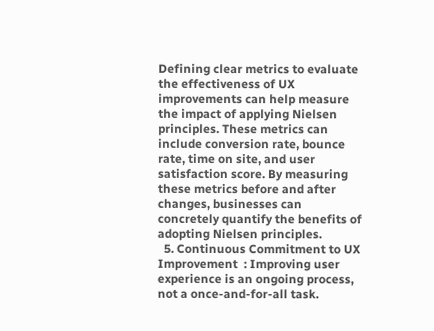Defining clear metrics to evaluate the effectiveness of UX improvements can help measure the impact of applying Nielsen principles. These metrics can include conversion rate, bounce rate, time on site, and user satisfaction score. By measuring these metrics before and after changes, businesses can concretely quantify the benefits of adopting Nielsen principles.
  5. Continuous Commitment to UX Improvement  : Improving user experience is an ongoing process, not a once-and-for-all task.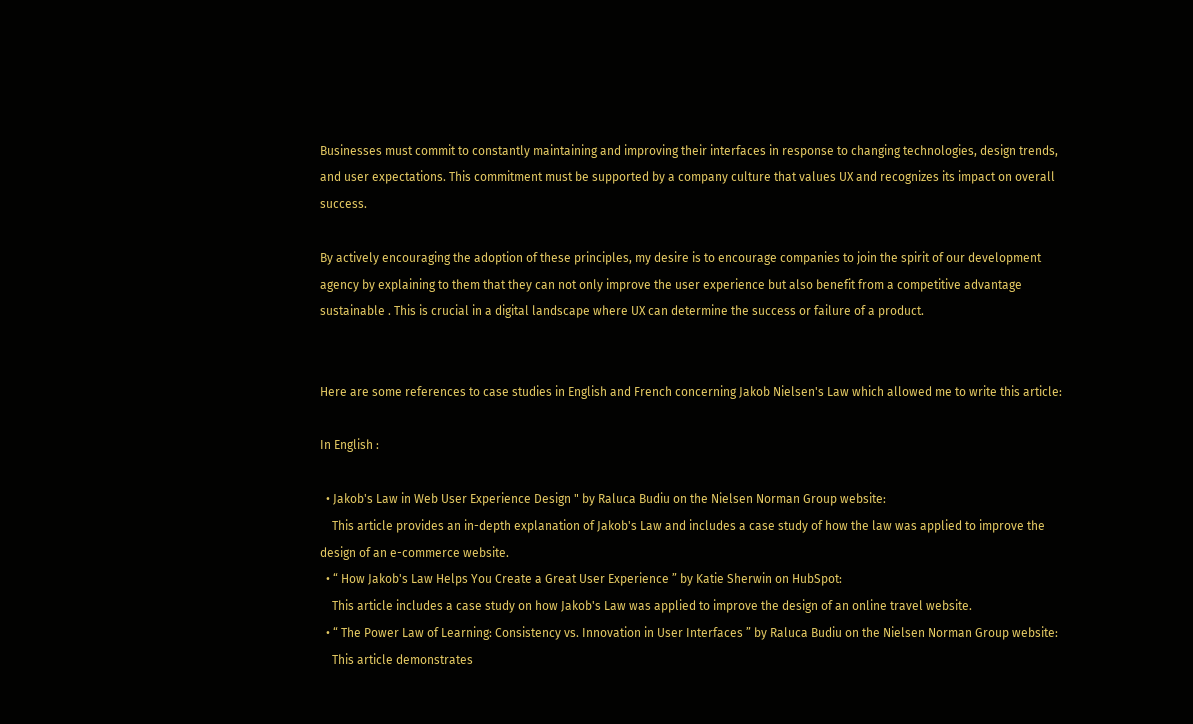Businesses must commit to constantly maintaining and improving their interfaces in response to changing technologies, design trends, and user expectations. This commitment must be supported by a company culture that values UX and recognizes its impact on overall success.

By actively encouraging the adoption of these principles, my desire is to encourage companies to join the spirit of our development agency by explaining to them that they can not only improve the user experience but also benefit from a competitive advantage sustainable . This is crucial in a digital landscape where UX can determine the success or failure of a product.


Here are some references to case studies in English and French concerning Jakob Nielsen's Law which allowed me to write this article:

In English :

  • Jakob's Law in Web User Experience Design " by Raluca Budiu on the Nielsen Norman Group website:
    This article provides an in-depth explanation of Jakob's Law and includes a case study of how the law was applied to improve the design of an e-commerce website.
  • “ How Jakob's Law Helps You Create a Great User Experience ” by Katie Sherwin on HubSpot:
    This article includes a case study on how Jakob's Law was applied to improve the design of an online travel website.
  • “ The Power Law of Learning: Consistency vs. Innovation in User Interfaces ” by Raluca Budiu on the Nielsen Norman Group website:
    This article demonstrates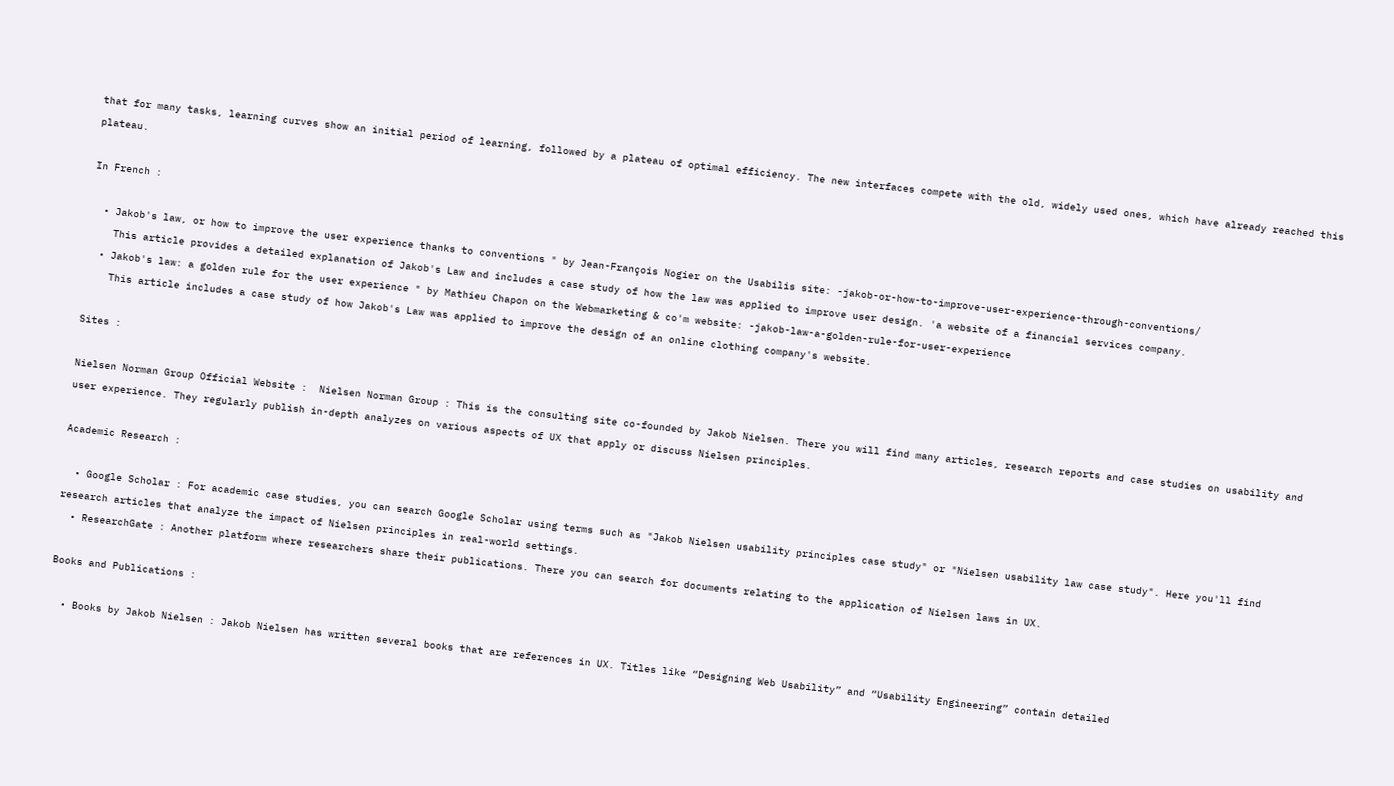that for many tasks, learning curves show an initial period of learning, followed by a plateau of optimal efficiency. The new interfaces compete with the old, widely used ones, which have already reached this plateau.

In French :

  • Jakob's law, or how to improve the user experience thanks to conventions " by Jean-François Nogier on the Usabilis site: -jakob-or-how-to-improve-user-experience-through-conventions/
    This article provides a detailed explanation of Jakob's Law and includes a case study of how the law was applied to improve user design. 'a website of a financial services company.
  • Jakob's law: a golden rule for the user experience " by Mathieu Chapon on the Webmarketing & co'm website: -jakob-law-a-golden-rule-for-user-experience
    This article includes a case study of how Jakob's Law was applied to improve the design of an online clothing company's website.

Sites :

Nielsen Norman Group Official Website :  Nielsen Norman Group : This is the consulting site co-founded by Jakob Nielsen. There you will find many articles, research reports and case studies on usability and user experience. They regularly publish in-depth analyzes on various aspects of UX that apply or discuss Nielsen principles.

Academic Research :

  • Google Scholar : For academic case studies, you can search Google Scholar using terms such as "Jakob Nielsen usability principles case study" or "Nielsen usability law case study". Here you'll find research articles that analyze the impact of Nielsen principles in real-world settings.
  • ResearchGate : Another platform where researchers share their publications. There you can search for documents relating to the application of Nielsen laws in UX.

Books and Publications :

  • Books by Jakob Nielsen : Jakob Nielsen has written several books that are references in UX. Titles like “Designing Web Usability” and “Usability Engineering” contain detailed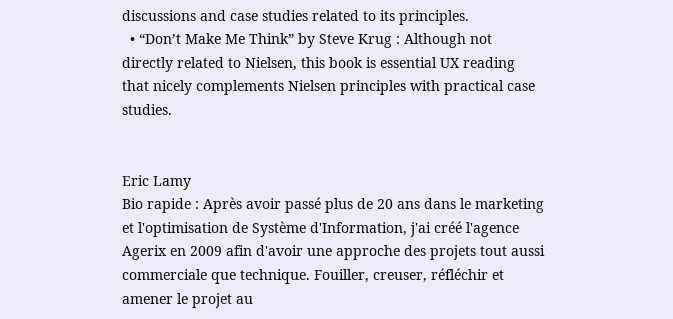discussions and case studies related to its principles.
  • “Don’t Make Me Think” by Steve Krug : Although not directly related to Nielsen, this book is essential UX reading that nicely complements Nielsen principles with practical case studies.


Eric Lamy
Bio rapide : Après avoir passé plus de 20 ans dans le marketing et l'optimisation de Système d'Information, j'ai créé l'agence Agerix en 2009 afin d'avoir une approche des projets tout aussi commerciale que technique. Fouiller, creuser, réfléchir et amener le projet au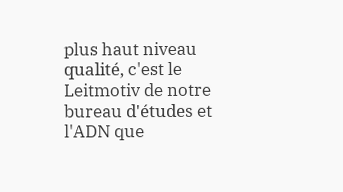plus haut niveau qualité, c'est le Leitmotiv de notre bureau d'études et l'ADN que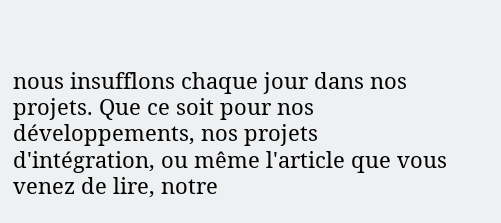nous insufflons chaque jour dans nos projets. Que ce soit pour nos développements, nos projets d'intégration, ou même l'article que vous venez de lire, notre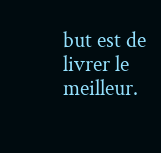but est de livrer le meilleur.